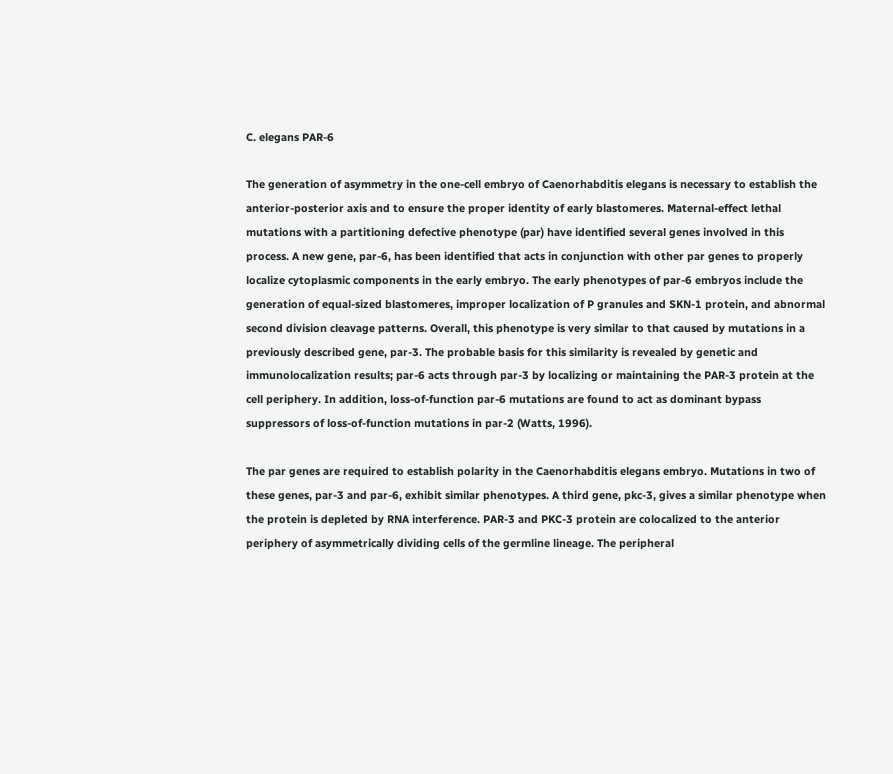C. elegans PAR-6

The generation of asymmetry in the one-cell embryo of Caenorhabditis elegans is necessary to establish the anterior-posterior axis and to ensure the proper identity of early blastomeres. Maternal-effect lethal mutations with a partitioning defective phenotype (par) have identified several genes involved in this process. A new gene, par-6, has been identified that acts in conjunction with other par genes to properly localize cytoplasmic components in the early embryo. The early phenotypes of par-6 embryos include the generation of equal-sized blastomeres, improper localization of P granules and SKN-1 protein, and abnormal second division cleavage patterns. Overall, this phenotype is very similar to that caused by mutations in a previously described gene, par-3. The probable basis for this similarity is revealed by genetic and immunolocalization results; par-6 acts through par-3 by localizing or maintaining the PAR-3 protein at the cell periphery. In addition, loss-of-function par-6 mutations are found to act as dominant bypass suppressors of loss-of-function mutations in par-2 (Watts, 1996).

The par genes are required to establish polarity in the Caenorhabditis elegans embryo. Mutations in two of these genes, par-3 and par-6, exhibit similar phenotypes. A third gene, pkc-3, gives a similar phenotype when the protein is depleted by RNA interference. PAR-3 and PKC-3 protein are colocalized to the anterior periphery of asymmetrically dividing cells of the germline lineage. The peripheral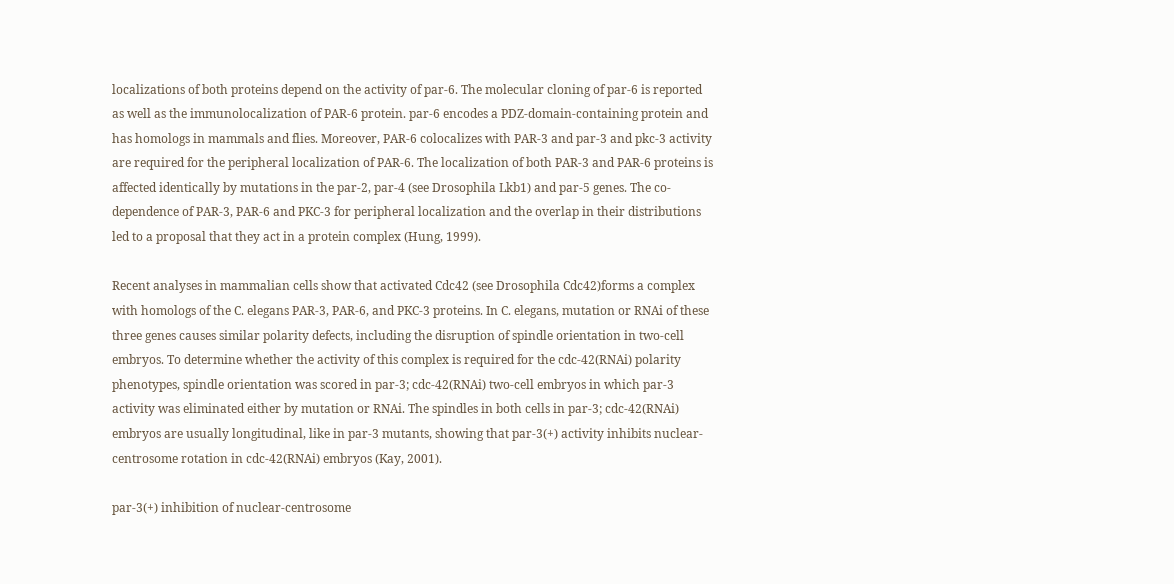localizations of both proteins depend on the activity of par-6. The molecular cloning of par-6 is reported as well as the immunolocalization of PAR-6 protein. par-6 encodes a PDZ-domain-containing protein and has homologs in mammals and flies. Moreover, PAR-6 colocalizes with PAR-3 and par-3 and pkc-3 activity are required for the peripheral localization of PAR-6. The localization of both PAR-3 and PAR-6 proteins is affected identically by mutations in the par-2, par-4 (see Drosophila Lkb1) and par-5 genes. The co-dependence of PAR-3, PAR-6 and PKC-3 for peripheral localization and the overlap in their distributions led to a proposal that they act in a protein complex (Hung, 1999).

Recent analyses in mammalian cells show that activated Cdc42 (see Drosophila Cdc42)forms a complex with homologs of the C. elegans PAR-3, PAR-6, and PKC-3 proteins. In C. elegans, mutation or RNAi of these three genes causes similar polarity defects, including the disruption of spindle orientation in two-cell embryos. To determine whether the activity of this complex is required for the cdc-42(RNAi) polarity phenotypes, spindle orientation was scored in par-3; cdc-42(RNAi) two-cell embryos in which par-3 activity was eliminated either by mutation or RNAi. The spindles in both cells in par-3; cdc-42(RNAi) embryos are usually longitudinal, like in par-3 mutants, showing that par-3(+) activity inhibits nuclear-centrosome rotation in cdc-42(RNAi) embryos (Kay, 2001).

par-3(+) inhibition of nuclear-centrosome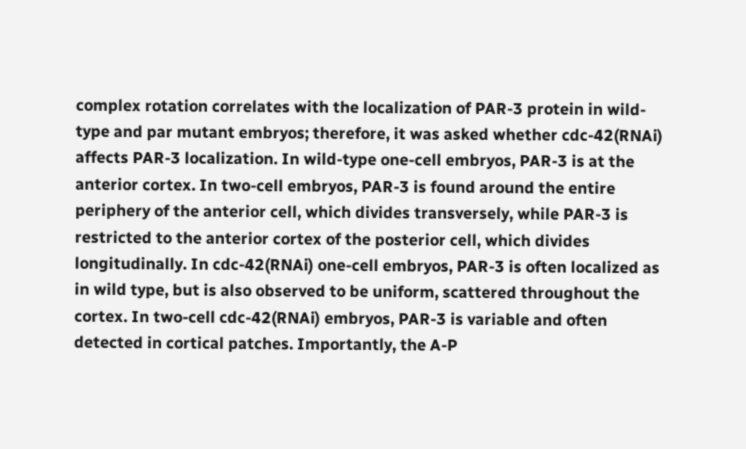complex rotation correlates with the localization of PAR-3 protein in wild-type and par mutant embryos; therefore, it was asked whether cdc-42(RNAi) affects PAR-3 localization. In wild-type one-cell embryos, PAR-3 is at the anterior cortex. In two-cell embryos, PAR-3 is found around the entire periphery of the anterior cell, which divides transversely, while PAR-3 is restricted to the anterior cortex of the posterior cell, which divides longitudinally. In cdc-42(RNAi) one-cell embryos, PAR-3 is often localized as in wild type, but is also observed to be uniform, scattered throughout the cortex. In two-cell cdc-42(RNAi) embryos, PAR-3 is variable and often detected in cortical patches. Importantly, the A-P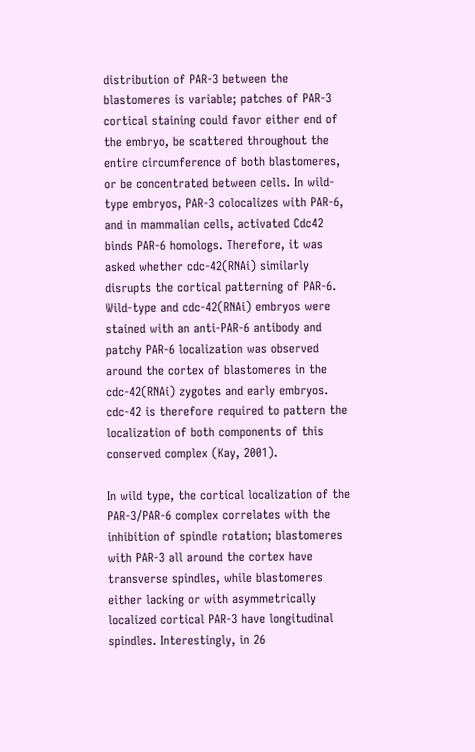distribution of PAR-3 between the blastomeres is variable; patches of PAR-3 cortical staining could favor either end of the embryo, be scattered throughout the entire circumference of both blastomeres, or be concentrated between cells. In wild-type embryos, PAR-3 colocalizes with PAR-6, and in mammalian cells, activated Cdc42 binds PAR-6 homologs. Therefore, it was asked whether cdc-42(RNAi) similarly disrupts the cortical patterning of PAR-6. Wild-type and cdc-42(RNAi) embryos were stained with an anti-PAR-6 antibody and patchy PAR-6 localization was observed around the cortex of blastomeres in the cdc-42(RNAi) zygotes and early embryos. cdc-42 is therefore required to pattern the localization of both components of this conserved complex (Kay, 2001).

In wild type, the cortical localization of the PAR-3/PAR-6 complex correlates with the inhibition of spindle rotation; blastomeres with PAR-3 all around the cortex have transverse spindles, while blastomeres either lacking or with asymmetrically localized cortical PAR-3 have longitudinal spindles. Interestingly, in 26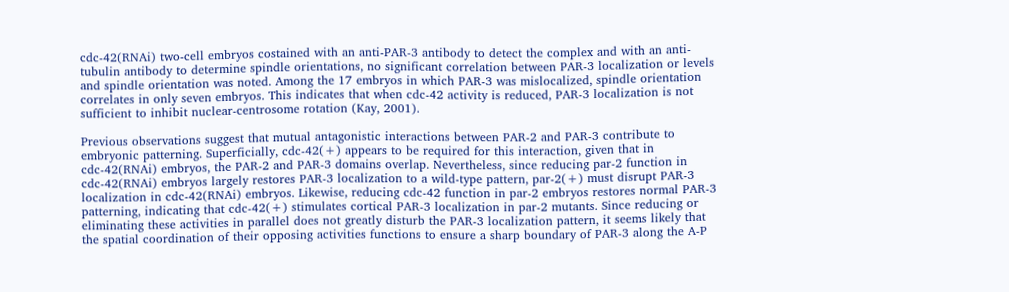cdc-42(RNAi) two-cell embryos costained with an anti-PAR-3 antibody to detect the complex and with an anti-tubulin antibody to determine spindle orientations, no significant correlation between PAR-3 localization or levels and spindle orientation was noted. Among the 17 embryos in which PAR-3 was mislocalized, spindle orientation correlates in only seven embryos. This indicates that when cdc-42 activity is reduced, PAR-3 localization is not sufficient to inhibit nuclear-centrosome rotation (Kay, 2001).

Previous observations suggest that mutual antagonistic interactions between PAR-2 and PAR-3 contribute to embryonic patterning. Superficially, cdc-42(+) appears to be required for this interaction, given that in cdc-42(RNAi) embryos, the PAR-2 and PAR-3 domains overlap. Nevertheless, since reducing par-2 function in cdc-42(RNAi) embryos largely restores PAR-3 localization to a wild-type pattern, par-2(+) must disrupt PAR-3 localization in cdc-42(RNAi) embryos. Likewise, reducing cdc-42 function in par-2 embryos restores normal PAR-3 patterning, indicating that cdc-42(+) stimulates cortical PAR-3 localization in par-2 mutants. Since reducing or eliminating these activities in parallel does not greatly disturb the PAR-3 localization pattern, it seems likely that the spatial coordination of their opposing activities functions to ensure a sharp boundary of PAR-3 along the A-P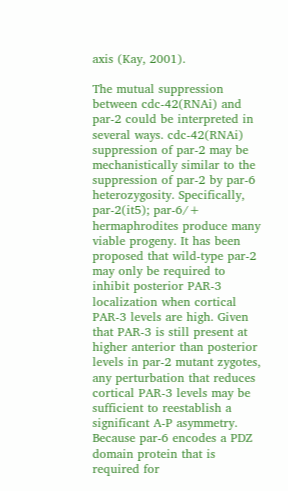axis (Kay, 2001).

The mutual suppression between cdc-42(RNAi) and par-2 could be interpreted in several ways. cdc-42(RNAi) suppression of par-2 may be mechanistically similar to the suppression of par-2 by par-6 heterozygosity. Specifically, par-2(it5); par-6/+ hermaphrodites produce many viable progeny. It has been proposed that wild-type par-2 may only be required to inhibit posterior PAR-3 localization when cortical PAR-3 levels are high. Given that PAR-3 is still present at higher anterior than posterior levels in par-2 mutant zygotes, any perturbation that reduces cortical PAR-3 levels may be sufficient to reestablish a significant A-P asymmetry. Because par-6 encodes a PDZ domain protein that is required for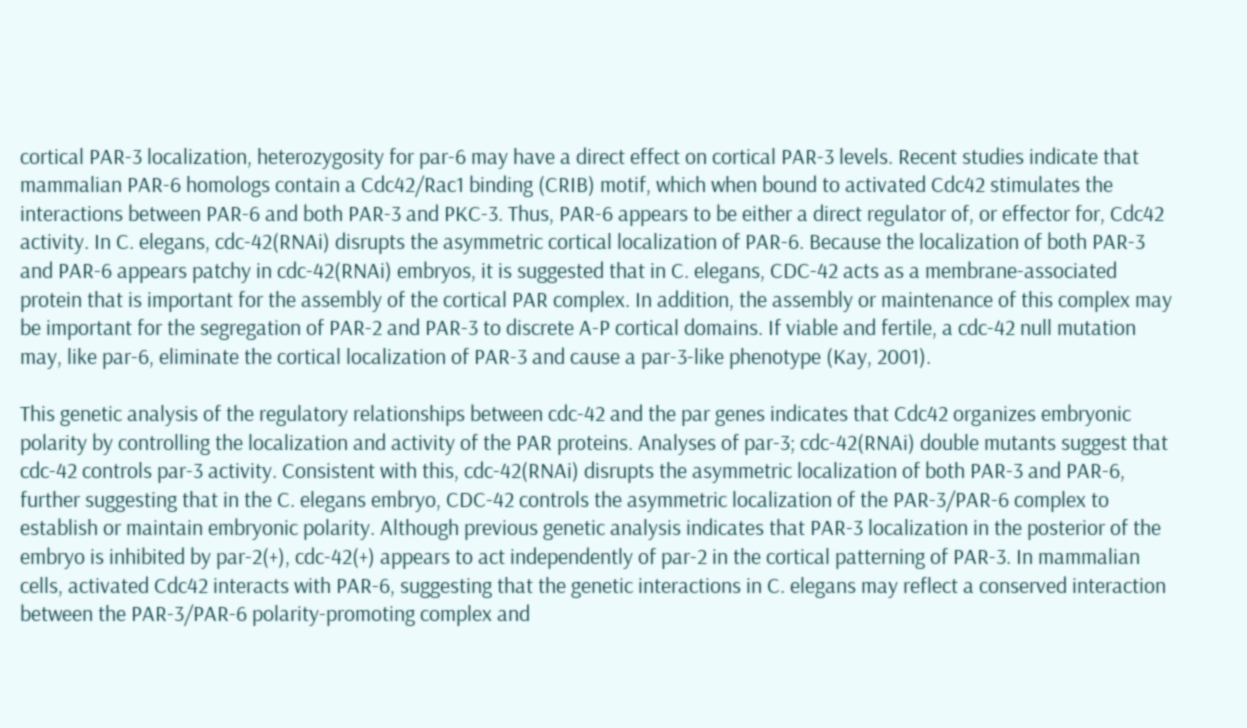cortical PAR-3 localization, heterozygosity for par-6 may have a direct effect on cortical PAR-3 levels. Recent studies indicate that mammalian PAR-6 homologs contain a Cdc42/Rac1 binding (CRIB) motif, which when bound to activated Cdc42 stimulates the interactions between PAR-6 and both PAR-3 and PKC-3. Thus, PAR-6 appears to be either a direct regulator of, or effector for, Cdc42 activity. In C. elegans, cdc-42(RNAi) disrupts the asymmetric cortical localization of PAR-6. Because the localization of both PAR-3 and PAR-6 appears patchy in cdc-42(RNAi) embryos, it is suggested that in C. elegans, CDC-42 acts as a membrane-associated protein that is important for the assembly of the cortical PAR complex. In addition, the assembly or maintenance of this complex may be important for the segregation of PAR-2 and PAR-3 to discrete A-P cortical domains. If viable and fertile, a cdc-42 null mutation may, like par-6, eliminate the cortical localization of PAR-3 and cause a par-3-like phenotype (Kay, 2001).

This genetic analysis of the regulatory relationships between cdc-42 and the par genes indicates that Cdc42 organizes embryonic polarity by controlling the localization and activity of the PAR proteins. Analyses of par-3; cdc-42(RNAi) double mutants suggest that cdc-42 controls par-3 activity. Consistent with this, cdc-42(RNAi) disrupts the asymmetric localization of both PAR-3 and PAR-6, further suggesting that in the C. elegans embryo, CDC-42 controls the asymmetric localization of the PAR-3/PAR-6 complex to establish or maintain embryonic polarity. Although previous genetic analysis indicates that PAR-3 localization in the posterior of the embryo is inhibited by par-2(+), cdc-42(+) appears to act independently of par-2 in the cortical patterning of PAR-3. In mammalian cells, activated Cdc42 interacts with PAR-6, suggesting that the genetic interactions in C. elegans may reflect a conserved interaction between the PAR-3/PAR-6 polarity-promoting complex and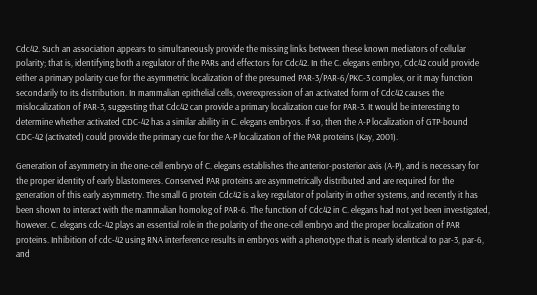Cdc42. Such an association appears to simultaneously provide the missing links between these known mediators of cellular polarity; that is, identifying both a regulator of the PARs and effectors for Cdc42. In the C. elegans embryo, Cdc42 could provide either a primary polarity cue for the asymmetric localization of the presumed PAR-3/PAR-6/PKC-3 complex, or it may function secondarily to its distribution. In mammalian epithelial cells, overexpression of an activated form of Cdc42 causes the mislocalization of PAR-3, suggesting that Cdc42 can provide a primary localization cue for PAR-3. It would be interesting to determine whether activated CDC-42 has a similar ability in C. elegans embryos. If so, then the A-P localization of GTP-bound CDC-42 (activated) could provide the primary cue for the A-P localization of the PAR proteins (Kay, 2001).

Generation of asymmetry in the one-cell embryo of C. elegans establishes the anterior-posterior axis (A-P), and is necessary for the proper identity of early blastomeres. Conserved PAR proteins are asymmetrically distributed and are required for the generation of this early asymmetry. The small G protein Cdc42 is a key regulator of polarity in other systems, and recently it has been shown to interact with the mammalian homolog of PAR-6. The function of Cdc42 in C. elegans had not yet been investigated, however. C. elegans cdc-42 plays an essential role in the polarity of the one-cell embryo and the proper localization of PAR proteins. Inhibition of cdc-42 using RNA interference results in embryos with a phenotype that is nearly identical to par-3, par-6, and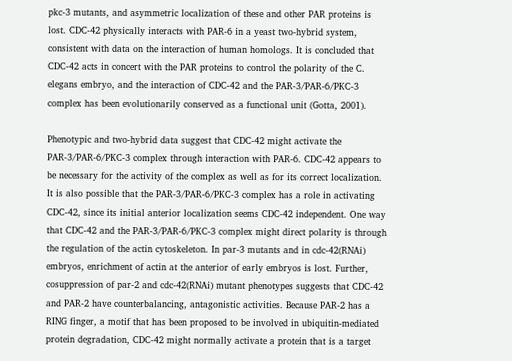pkc-3 mutants, and asymmetric localization of these and other PAR proteins is lost. CDC-42 physically interacts with PAR-6 in a yeast two-hybrid system, consistent with data on the interaction of human homologs. It is concluded that CDC-42 acts in concert with the PAR proteins to control the polarity of the C. elegans embryo, and the interaction of CDC-42 and the PAR-3/PAR-6/PKC-3 complex has been evolutionarily conserved as a functional unit (Gotta, 2001).

Phenotypic and two-hybrid data suggest that CDC-42 might activate the PAR-3/PAR-6/PKC-3 complex through interaction with PAR-6. CDC-42 appears to be necessary for the activity of the complex as well as for its correct localization. It is also possible that the PAR-3/PAR-6/PKC-3 complex has a role in activating CDC-42, since its initial anterior localization seems CDC-42 independent. One way that CDC-42 and the PAR-3/PAR-6/PKC-3 complex might direct polarity is through the regulation of the actin cytoskeleton. In par-3 mutants and in cdc-42(RNAi) embryos, enrichment of actin at the anterior of early embryos is lost. Further, cosuppression of par-2 and cdc-42(RNAi) mutant phenotypes suggests that CDC-42 and PAR-2 have counterbalancing, antagonistic activities. Because PAR-2 has a RING finger, a motif that has been proposed to be involved in ubiquitin-mediated protein degradation, CDC-42 might normally activate a protein that is a target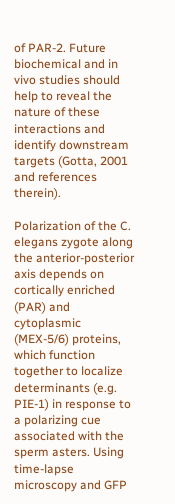of PAR-2. Future biochemical and in vivo studies should help to reveal the nature of these interactions and identify downstream targets (Gotta, 2001 and references therein).

Polarization of the C. elegans zygote along the anterior-posterior axis depends on cortically enriched (PAR) and cytoplasmic (MEX-5/6) proteins, which function together to localize determinants (e.g. PIE-1) in response to a polarizing cue associated with the sperm asters. Using time-lapse microscopy and GFP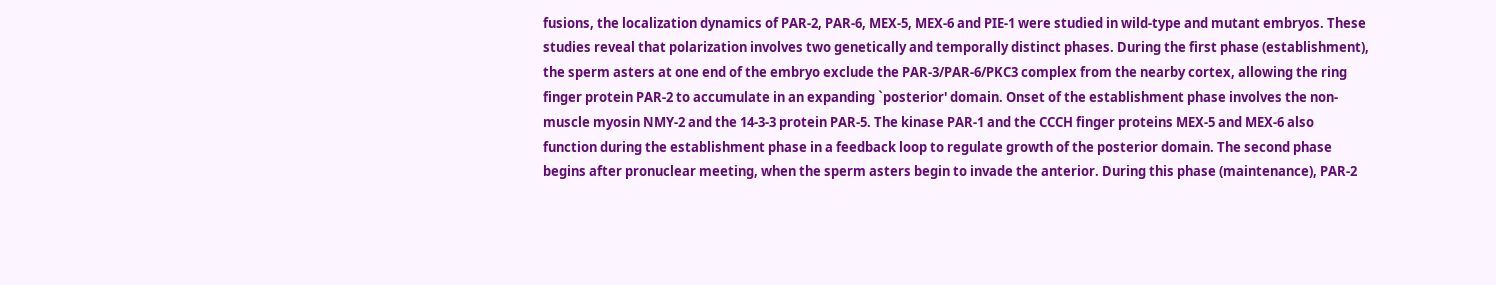fusions, the localization dynamics of PAR-2, PAR-6, MEX-5, MEX-6 and PIE-1 were studied in wild-type and mutant embryos. These studies reveal that polarization involves two genetically and temporally distinct phases. During the first phase (establishment), the sperm asters at one end of the embryo exclude the PAR-3/PAR-6/PKC3 complex from the nearby cortex, allowing the ring finger protein PAR-2 to accumulate in an expanding `posterior' domain. Onset of the establishment phase involves the non-muscle myosin NMY-2 and the 14-3-3 protein PAR-5. The kinase PAR-1 and the CCCH finger proteins MEX-5 and MEX-6 also function during the establishment phase in a feedback loop to regulate growth of the posterior domain. The second phase begins after pronuclear meeting, when the sperm asters begin to invade the anterior. During this phase (maintenance), PAR-2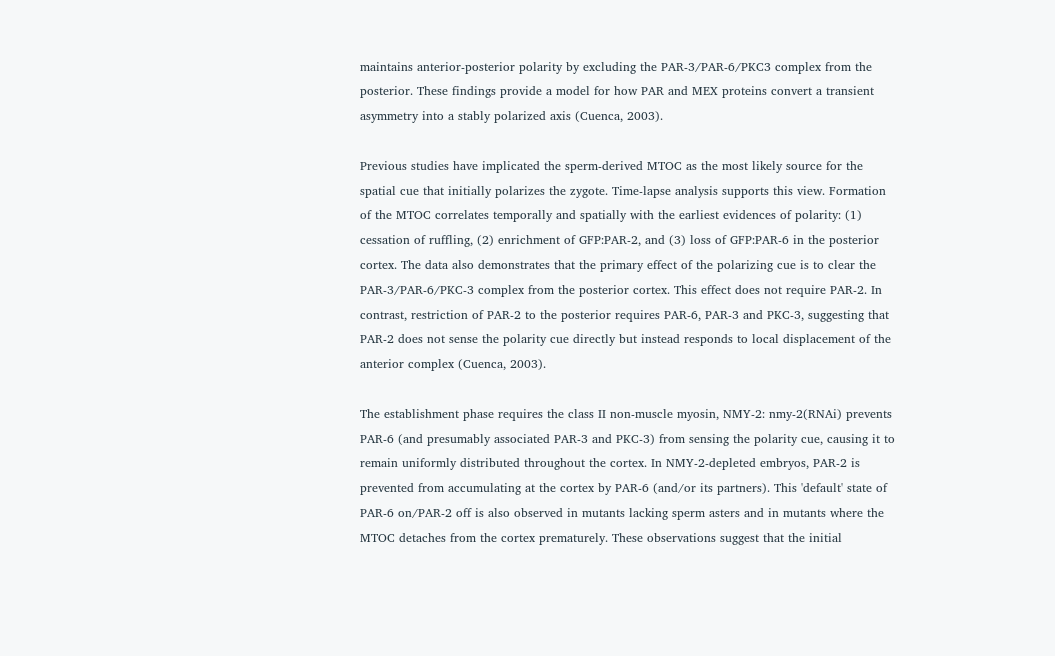maintains anterior-posterior polarity by excluding the PAR-3/PAR-6/PKC3 complex from the posterior. These findings provide a model for how PAR and MEX proteins convert a transient asymmetry into a stably polarized axis (Cuenca, 2003).

Previous studies have implicated the sperm-derived MTOC as the most likely source for the spatial cue that initially polarizes the zygote. Time-lapse analysis supports this view. Formation of the MTOC correlates temporally and spatially with the earliest evidences of polarity: (1) cessation of ruffling, (2) enrichment of GFP:PAR-2, and (3) loss of GFP:PAR-6 in the posterior cortex. The data also demonstrates that the primary effect of the polarizing cue is to clear the PAR-3/PAR-6/PKC-3 complex from the posterior cortex. This effect does not require PAR-2. In contrast, restriction of PAR-2 to the posterior requires PAR-6, PAR-3 and PKC-3, suggesting that PAR-2 does not sense the polarity cue directly but instead responds to local displacement of the anterior complex (Cuenca, 2003).

The establishment phase requires the class II non-muscle myosin, NMY-2: nmy-2(RNAi) prevents PAR-6 (and presumably associated PAR-3 and PKC-3) from sensing the polarity cue, causing it to remain uniformly distributed throughout the cortex. In NMY-2-depleted embryos, PAR-2 is prevented from accumulating at the cortex by PAR-6 (and/or its partners). This 'default' state of PAR-6 on/PAR-2 off is also observed in mutants lacking sperm asters and in mutants where the MTOC detaches from the cortex prematurely. These observations suggest that the initial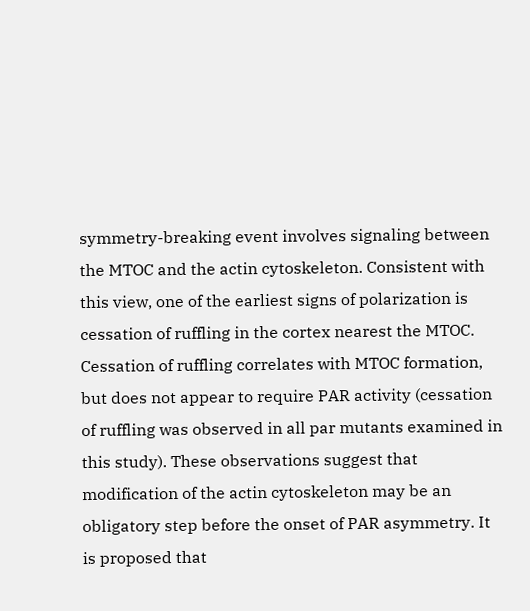symmetry-breaking event involves signaling between the MTOC and the actin cytoskeleton. Consistent with this view, one of the earliest signs of polarization is cessation of ruffling in the cortex nearest the MTOC. Cessation of ruffling correlates with MTOC formation, but does not appear to require PAR activity (cessation of ruffling was observed in all par mutants examined in this study). These observations suggest that modification of the actin cytoskeleton may be an obligatory step before the onset of PAR asymmetry. It is proposed that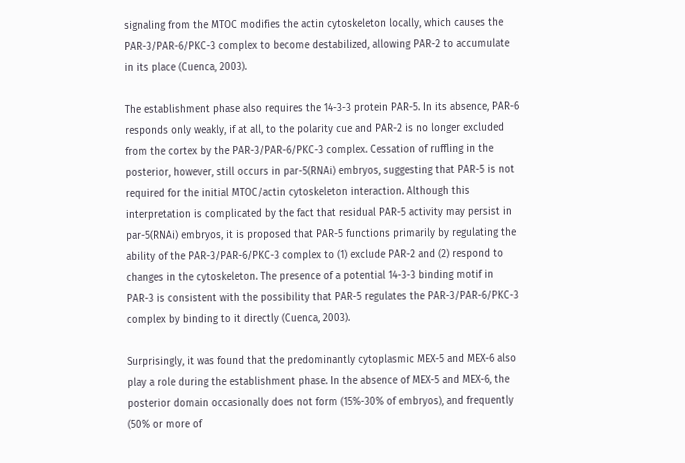signaling from the MTOC modifies the actin cytoskeleton locally, which causes the PAR-3/PAR-6/PKC-3 complex to become destabilized, allowing PAR-2 to accumulate in its place (Cuenca, 2003).

The establishment phase also requires the 14-3-3 protein PAR-5. In its absence, PAR-6 responds only weakly, if at all, to the polarity cue and PAR-2 is no longer excluded from the cortex by the PAR-3/PAR-6/PKC-3 complex. Cessation of ruffling in the posterior, however, still occurs in par-5(RNAi) embryos, suggesting that PAR-5 is not required for the initial MTOC/actin cytoskeleton interaction. Although this interpretation is complicated by the fact that residual PAR-5 activity may persist in par-5(RNAi) embryos, it is proposed that PAR-5 functions primarily by regulating the ability of the PAR-3/PAR-6/PKC-3 complex to (1) exclude PAR-2 and (2) respond to changes in the cytoskeleton. The presence of a potential 14-3-3 binding motif in PAR-3 is consistent with the possibility that PAR-5 regulates the PAR-3/PAR-6/PKC-3 complex by binding to it directly (Cuenca, 2003).

Surprisingly, it was found that the predominantly cytoplasmic MEX-5 and MEX-6 also play a role during the establishment phase. In the absence of MEX-5 and MEX-6, the posterior domain occasionally does not form (15%-30% of embryos), and frequently (50% or more of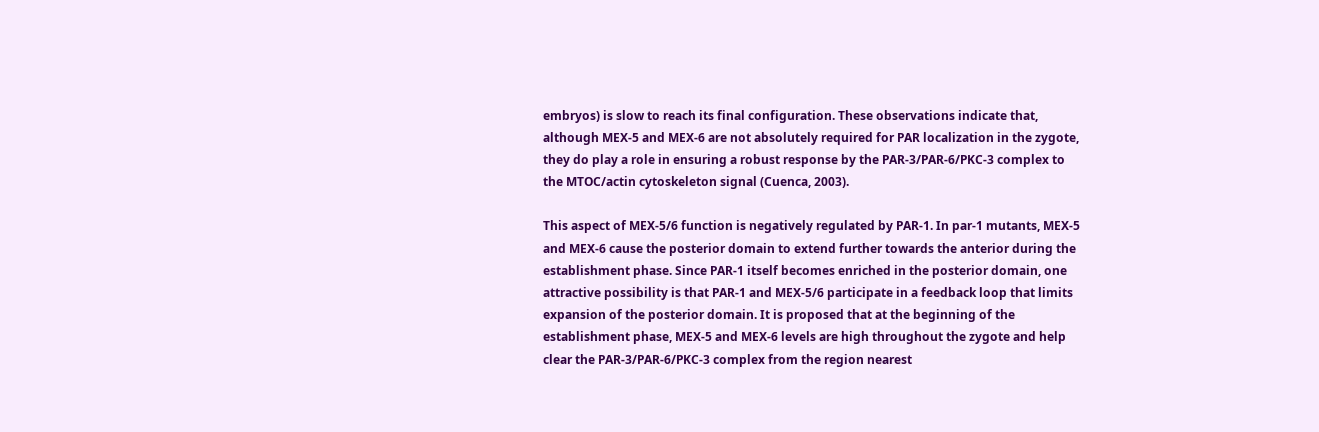embryos) is slow to reach its final configuration. These observations indicate that, although MEX-5 and MEX-6 are not absolutely required for PAR localization in the zygote, they do play a role in ensuring a robust response by the PAR-3/PAR-6/PKC-3 complex to the MTOC/actin cytoskeleton signal (Cuenca, 2003).

This aspect of MEX-5/6 function is negatively regulated by PAR-1. In par-1 mutants, MEX-5 and MEX-6 cause the posterior domain to extend further towards the anterior during the establishment phase. Since PAR-1 itself becomes enriched in the posterior domain, one attractive possibility is that PAR-1 and MEX-5/6 participate in a feedback loop that limits expansion of the posterior domain. It is proposed that at the beginning of the establishment phase, MEX-5 and MEX-6 levels are high throughout the zygote and help clear the PAR-3/PAR-6/PKC-3 complex from the region nearest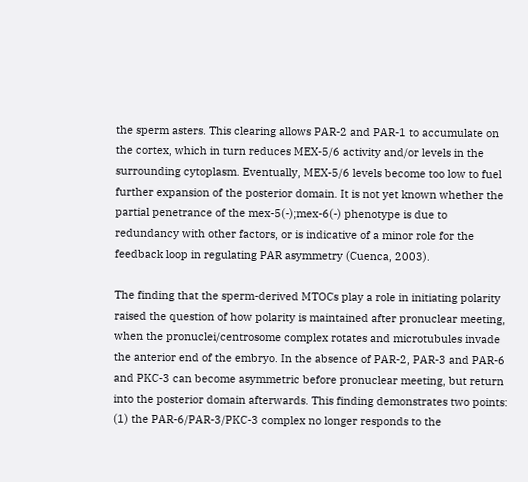the sperm asters. This clearing allows PAR-2 and PAR-1 to accumulate on the cortex, which in turn reduces MEX-5/6 activity and/or levels in the surrounding cytoplasm. Eventually, MEX-5/6 levels become too low to fuel further expansion of the posterior domain. It is not yet known whether the partial penetrance of the mex-5(-);mex-6(-) phenotype is due to redundancy with other factors, or is indicative of a minor role for the feedback loop in regulating PAR asymmetry (Cuenca, 2003).

The finding that the sperm-derived MTOCs play a role in initiating polarity raised the question of how polarity is maintained after pronuclear meeting, when the pronuclei/centrosome complex rotates and microtubules invade the anterior end of the embryo. In the absence of PAR-2, PAR-3 and PAR-6 and PKC-3 can become asymmetric before pronuclear meeting, but return into the posterior domain afterwards. This finding demonstrates two points: (1) the PAR-6/PAR-3/PKC-3 complex no longer responds to the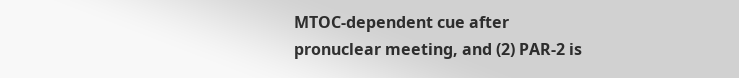MTOC-dependent cue after pronuclear meeting, and (2) PAR-2 is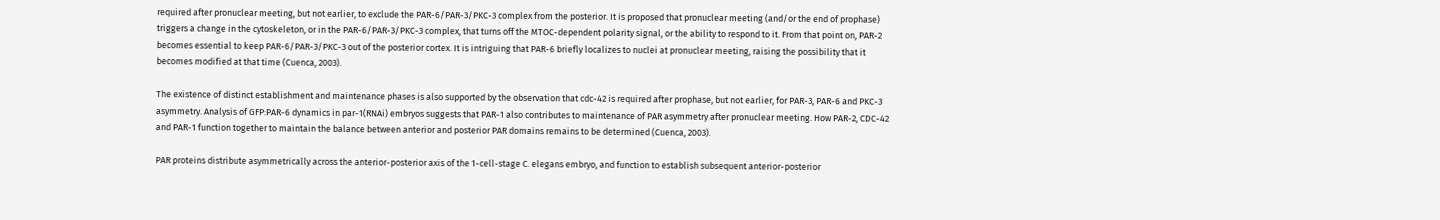required after pronuclear meeting, but not earlier, to exclude the PAR-6/PAR-3/PKC-3 complex from the posterior. It is proposed that pronuclear meeting (and/or the end of prophase) triggers a change in the cytoskeleton, or in the PAR-6/PAR-3/PKC-3 complex, that turns off the MTOC-dependent polarity signal, or the ability to respond to it. From that point on, PAR-2 becomes essential to keep PAR-6/PAR-3/PKC-3 out of the posterior cortex. It is intriguing that PAR-6 briefly localizes to nuclei at pronuclear meeting, raising the possibility that it becomes modified at that time (Cuenca, 2003).

The existence of distinct establishment and maintenance phases is also supported by the observation that cdc-42 is required after prophase, but not earlier, for PAR-3, PAR-6 and PKC-3 asymmetry. Analysis of GFP:PAR-6 dynamics in par-1(RNAi) embryos suggests that PAR-1 also contributes to maintenance of PAR asymmetry after pronuclear meeting. How PAR-2, CDC-42 and PAR-1 function together to maintain the balance between anterior and posterior PAR domains remains to be determined (Cuenca, 2003).

PAR proteins distribute asymmetrically across the anterior-posterior axis of the 1-cell-stage C. elegans embryo, and function to establish subsequent anterior-posterior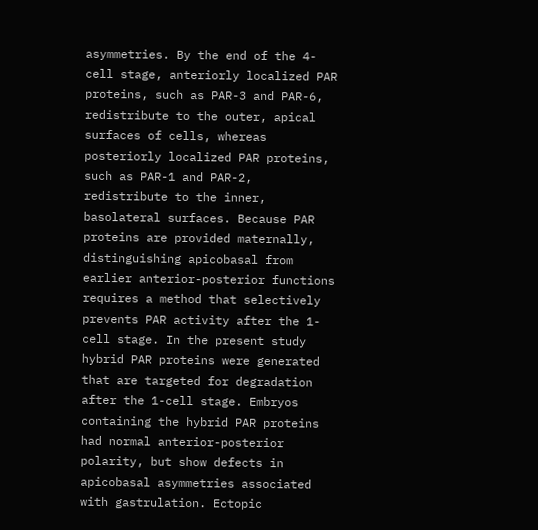asymmetries. By the end of the 4-cell stage, anteriorly localized PAR proteins, such as PAR-3 and PAR-6, redistribute to the outer, apical surfaces of cells, whereas posteriorly localized PAR proteins, such as PAR-1 and PAR-2, redistribute to the inner, basolateral surfaces. Because PAR proteins are provided maternally, distinguishing apicobasal from earlier anterior-posterior functions requires a method that selectively prevents PAR activity after the 1-cell stage. In the present study hybrid PAR proteins were generated that are targeted for degradation after the 1-cell stage. Embryos containing the hybrid PAR proteins had normal anterior-posterior polarity, but show defects in apicobasal asymmetries associated with gastrulation. Ectopic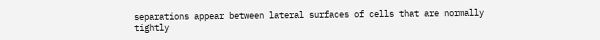separations appear between lateral surfaces of cells that are normally tightly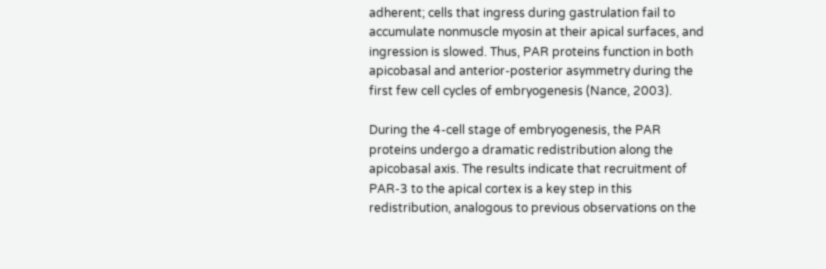adherent; cells that ingress during gastrulation fail to accumulate nonmuscle myosin at their apical surfaces, and ingression is slowed. Thus, PAR proteins function in both apicobasal and anterior-posterior asymmetry during the first few cell cycles of embryogenesis (Nance, 2003).

During the 4-cell stage of embryogenesis, the PAR proteins undergo a dramatic redistribution along the apicobasal axis. The results indicate that recruitment of PAR-3 to the apical cortex is a key step in this redistribution, analogous to previous observations on the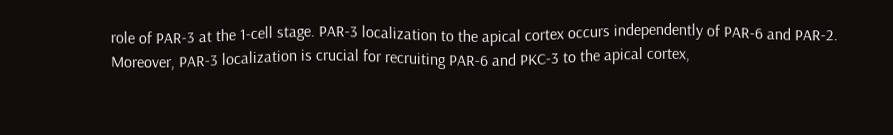role of PAR-3 at the 1-cell stage. PAR-3 localization to the apical cortex occurs independently of PAR-6 and PAR-2. Moreover, PAR-3 localization is crucial for recruiting PAR-6 and PKC-3 to the apical cortex,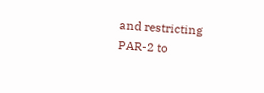and restricting PAR-2 to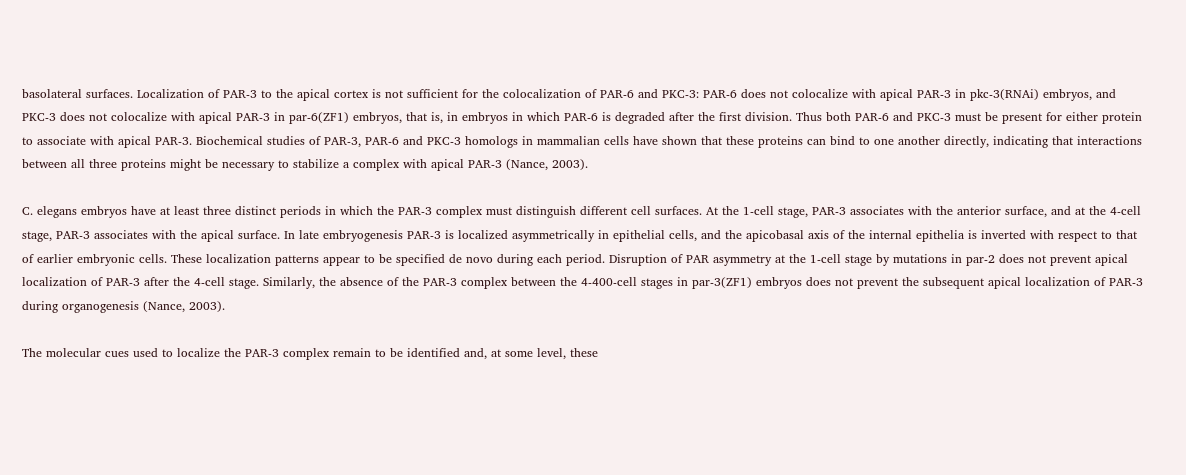basolateral surfaces. Localization of PAR-3 to the apical cortex is not sufficient for the colocalization of PAR-6 and PKC-3: PAR-6 does not colocalize with apical PAR-3 in pkc-3(RNAi) embryos, and PKC-3 does not colocalize with apical PAR-3 in par-6(ZF1) embryos, that is, in embryos in which PAR-6 is degraded after the first division. Thus both PAR-6 and PKC-3 must be present for either protein to associate with apical PAR-3. Biochemical studies of PAR-3, PAR-6 and PKC-3 homologs in mammalian cells have shown that these proteins can bind to one another directly, indicating that interactions between all three proteins might be necessary to stabilize a complex with apical PAR-3 (Nance, 2003).

C. elegans embryos have at least three distinct periods in which the PAR-3 complex must distinguish different cell surfaces. At the 1-cell stage, PAR-3 associates with the anterior surface, and at the 4-cell stage, PAR-3 associates with the apical surface. In late embryogenesis PAR-3 is localized asymmetrically in epithelial cells, and the apicobasal axis of the internal epithelia is inverted with respect to that of earlier embryonic cells. These localization patterns appear to be specified de novo during each period. Disruption of PAR asymmetry at the 1-cell stage by mutations in par-2 does not prevent apical localization of PAR-3 after the 4-cell stage. Similarly, the absence of the PAR-3 complex between the 4-400-cell stages in par-3(ZF1) embryos does not prevent the subsequent apical localization of PAR-3 during organogenesis (Nance, 2003).

The molecular cues used to localize the PAR-3 complex remain to be identified and, at some level, these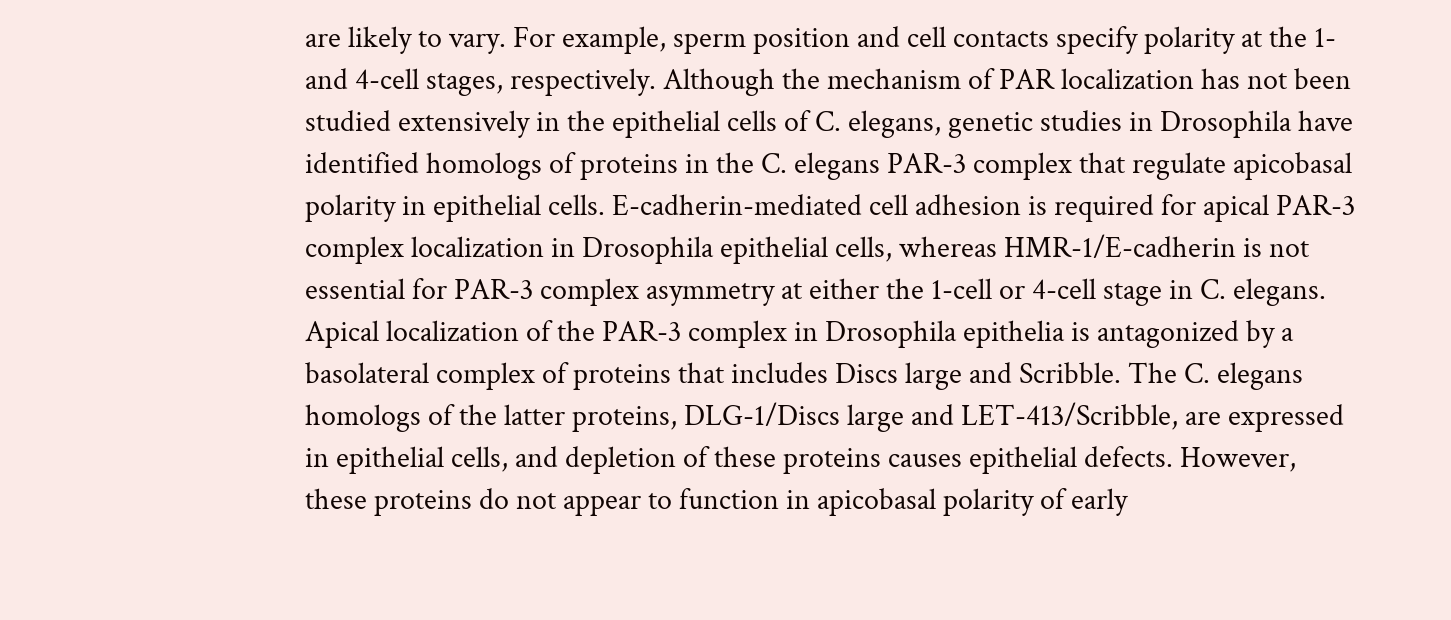are likely to vary. For example, sperm position and cell contacts specify polarity at the 1- and 4-cell stages, respectively. Although the mechanism of PAR localization has not been studied extensively in the epithelial cells of C. elegans, genetic studies in Drosophila have identified homologs of proteins in the C. elegans PAR-3 complex that regulate apicobasal polarity in epithelial cells. E-cadherin-mediated cell adhesion is required for apical PAR-3 complex localization in Drosophila epithelial cells, whereas HMR-1/E-cadherin is not essential for PAR-3 complex asymmetry at either the 1-cell or 4-cell stage in C. elegans. Apical localization of the PAR-3 complex in Drosophila epithelia is antagonized by a basolateral complex of proteins that includes Discs large and Scribble. The C. elegans homologs of the latter proteins, DLG-1/Discs large and LET-413/Scribble, are expressed in epithelial cells, and depletion of these proteins causes epithelial defects. However, these proteins do not appear to function in apicobasal polarity of early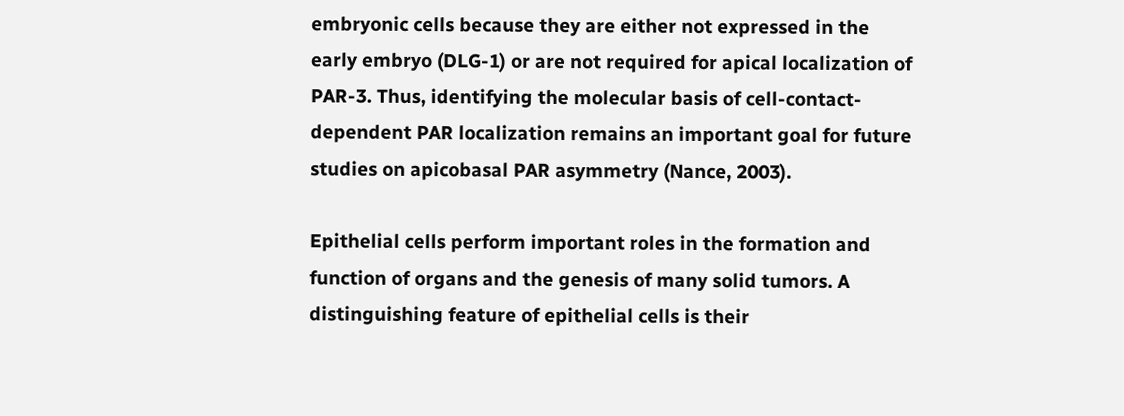embryonic cells because they are either not expressed in the early embryo (DLG-1) or are not required for apical localization of PAR-3. Thus, identifying the molecular basis of cell-contact-dependent PAR localization remains an important goal for future studies on apicobasal PAR asymmetry (Nance, 2003).

Epithelial cells perform important roles in the formation and function of organs and the genesis of many solid tumors. A distinguishing feature of epithelial cells is their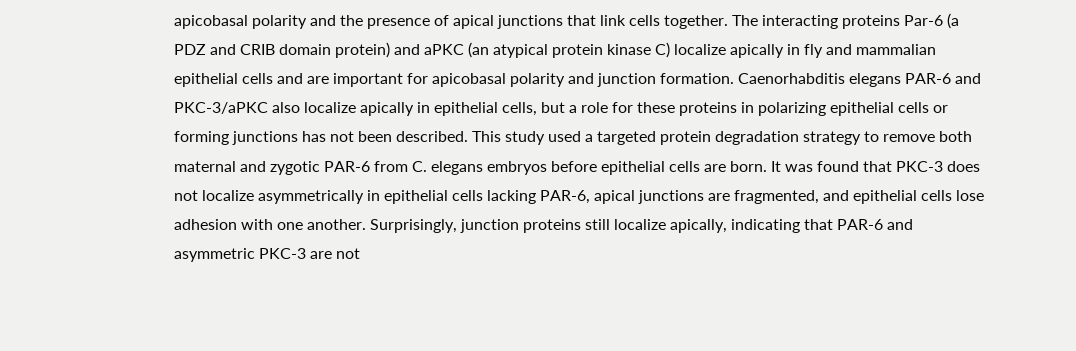apicobasal polarity and the presence of apical junctions that link cells together. The interacting proteins Par-6 (a PDZ and CRIB domain protein) and aPKC (an atypical protein kinase C) localize apically in fly and mammalian epithelial cells and are important for apicobasal polarity and junction formation. Caenorhabditis elegans PAR-6 and PKC-3/aPKC also localize apically in epithelial cells, but a role for these proteins in polarizing epithelial cells or forming junctions has not been described. This study used a targeted protein degradation strategy to remove both maternal and zygotic PAR-6 from C. elegans embryos before epithelial cells are born. It was found that PKC-3 does not localize asymmetrically in epithelial cells lacking PAR-6, apical junctions are fragmented, and epithelial cells lose adhesion with one another. Surprisingly, junction proteins still localize apically, indicating that PAR-6 and asymmetric PKC-3 are not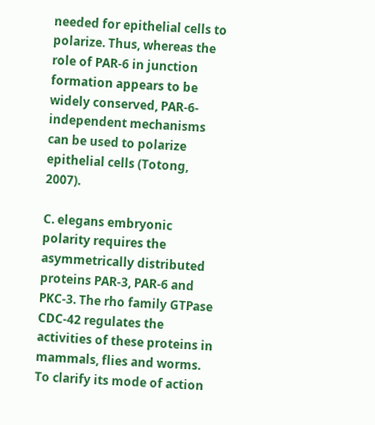needed for epithelial cells to polarize. Thus, whereas the role of PAR-6 in junction formation appears to be widely conserved, PAR-6-independent mechanisms can be used to polarize epithelial cells (Totong, 2007).

C. elegans embryonic polarity requires the asymmetrically distributed proteins PAR-3, PAR-6 and PKC-3. The rho family GTPase CDC-42 regulates the activities of these proteins in mammals, flies and worms. To clarify its mode of action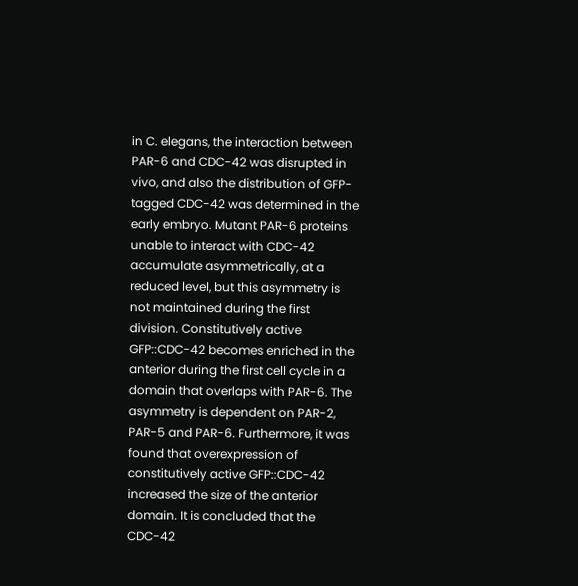in C. elegans, the interaction between PAR-6 and CDC-42 was disrupted in vivo, and also the distribution of GFP-tagged CDC-42 was determined in the early embryo. Mutant PAR-6 proteins unable to interact with CDC-42 accumulate asymmetrically, at a reduced level, but this asymmetry is not maintained during the first division. Constitutively active GFP::CDC-42 becomes enriched in the anterior during the first cell cycle in a domain that overlaps with PAR-6. The asymmetry is dependent on PAR-2, PAR-5 and PAR-6. Furthermore, it was found that overexpression of constitutively active GFP::CDC-42 increased the size of the anterior domain. It is concluded that the CDC-42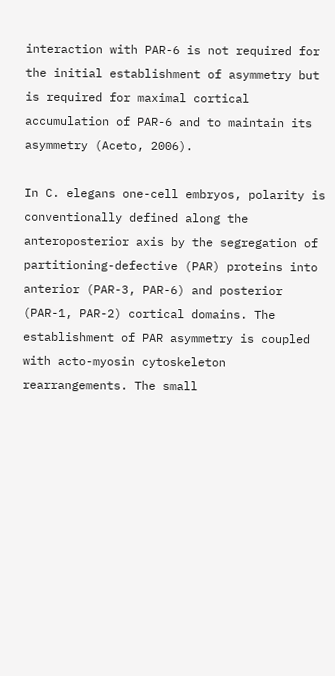interaction with PAR-6 is not required for the initial establishment of asymmetry but is required for maximal cortical accumulation of PAR-6 and to maintain its asymmetry (Aceto, 2006).

In C. elegans one-cell embryos, polarity is conventionally defined along the anteroposterior axis by the segregation of partitioning-defective (PAR) proteins into anterior (PAR-3, PAR-6) and posterior (PAR-1, PAR-2) cortical domains. The establishment of PAR asymmetry is coupled with acto-myosin cytoskeleton rearrangements. The small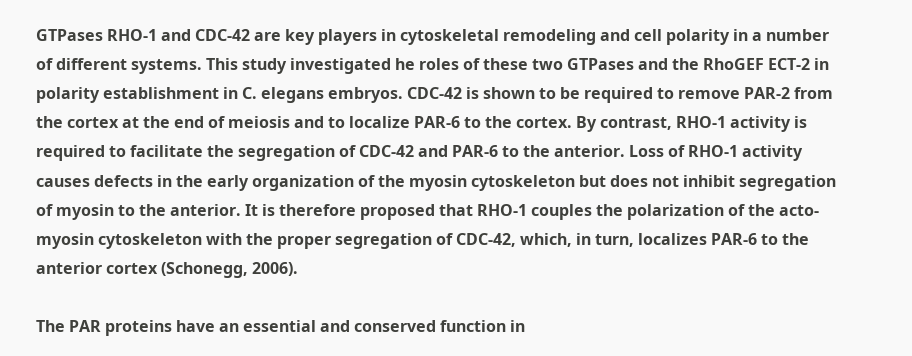GTPases RHO-1 and CDC-42 are key players in cytoskeletal remodeling and cell polarity in a number of different systems. This study investigated he roles of these two GTPases and the RhoGEF ECT-2 in polarity establishment in C. elegans embryos. CDC-42 is shown to be required to remove PAR-2 from the cortex at the end of meiosis and to localize PAR-6 to the cortex. By contrast, RHO-1 activity is required to facilitate the segregation of CDC-42 and PAR-6 to the anterior. Loss of RHO-1 activity causes defects in the early organization of the myosin cytoskeleton but does not inhibit segregation of myosin to the anterior. It is therefore proposed that RHO-1 couples the polarization of the acto-myosin cytoskeleton with the proper segregation of CDC-42, which, in turn, localizes PAR-6 to the anterior cortex (Schonegg, 2006).

The PAR proteins have an essential and conserved function in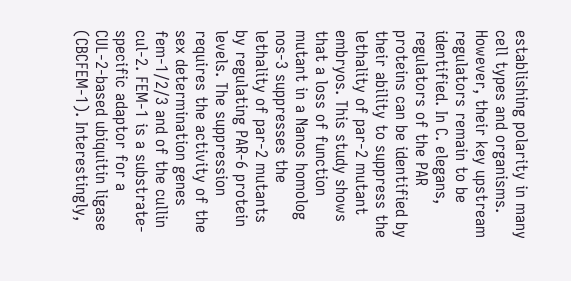establishing polarity in many cell types and organisms. However, their key upstream regulators remain to be identified. In C. elegans, regulators of the PAR proteins can be identified by their ability to suppress the lethality of par-2 mutant embryos. This study shows that a loss of function mutant in a Nanos homolog nos-3 suppresses the lethality of par-2 mutants by regulating PAR-6 protein levels. The suppression requires the activity of the sex determination genes fem-1/2/3 and of the cullin cul-2. FEM-1 is a substrate-specific adaptor for a CUL-2-based ubiquitin ligase (CBCFEM-1). Interestingly,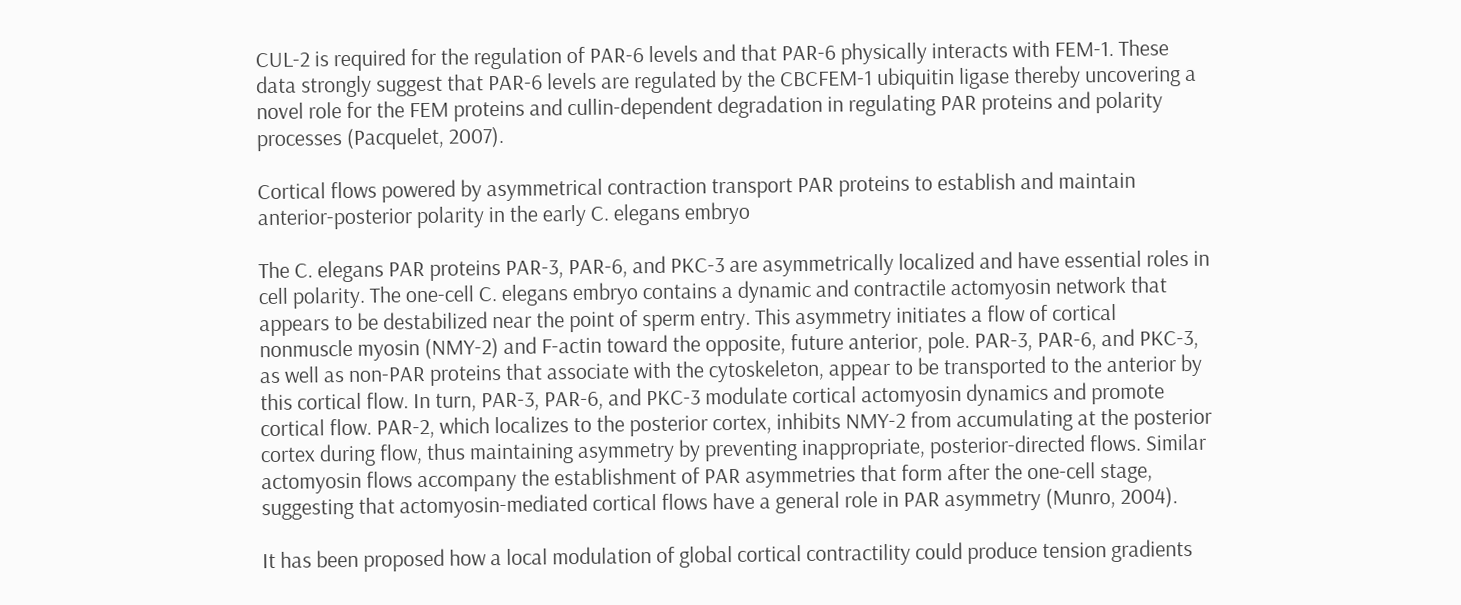CUL-2 is required for the regulation of PAR-6 levels and that PAR-6 physically interacts with FEM-1. These data strongly suggest that PAR-6 levels are regulated by the CBCFEM-1 ubiquitin ligase thereby uncovering a novel role for the FEM proteins and cullin-dependent degradation in regulating PAR proteins and polarity processes (Pacquelet, 2007).

Cortical flows powered by asymmetrical contraction transport PAR proteins to establish and maintain anterior-posterior polarity in the early C. elegans embryo

The C. elegans PAR proteins PAR-3, PAR-6, and PKC-3 are asymmetrically localized and have essential roles in cell polarity. The one-cell C. elegans embryo contains a dynamic and contractile actomyosin network that appears to be destabilized near the point of sperm entry. This asymmetry initiates a flow of cortical nonmuscle myosin (NMY-2) and F-actin toward the opposite, future anterior, pole. PAR-3, PAR-6, and PKC-3, as well as non-PAR proteins that associate with the cytoskeleton, appear to be transported to the anterior by this cortical flow. In turn, PAR-3, PAR-6, and PKC-3 modulate cortical actomyosin dynamics and promote cortical flow. PAR-2, which localizes to the posterior cortex, inhibits NMY-2 from accumulating at the posterior cortex during flow, thus maintaining asymmetry by preventing inappropriate, posterior-directed flows. Similar actomyosin flows accompany the establishment of PAR asymmetries that form after the one-cell stage, suggesting that actomyosin-mediated cortical flows have a general role in PAR asymmetry (Munro, 2004).

It has been proposed how a local modulation of global cortical contractility could produce tension gradients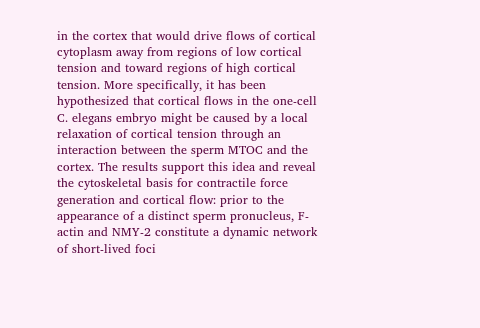in the cortex that would drive flows of cortical cytoplasm away from regions of low cortical tension and toward regions of high cortical tension. More specifically, it has been hypothesized that cortical flows in the one-cell C. elegans embryo might be caused by a local relaxation of cortical tension through an interaction between the sperm MTOC and the cortex. The results support this idea and reveal the cytoskeletal basis for contractile force generation and cortical flow: prior to the appearance of a distinct sperm pronucleus, F-actin and NMY-2 constitute a dynamic network of short-lived foci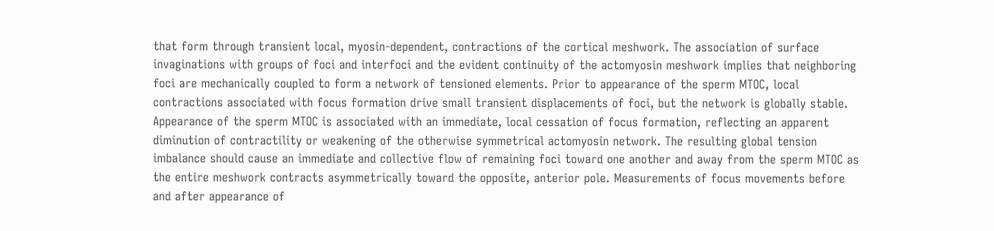that form through transient local, myosin-dependent, contractions of the cortical meshwork. The association of surface invaginations with groups of foci and interfoci and the evident continuity of the actomyosin meshwork implies that neighboring foci are mechanically coupled to form a network of tensioned elements. Prior to appearance of the sperm MTOC, local contractions associated with focus formation drive small transient displacements of foci, but the network is globally stable. Appearance of the sperm MTOC is associated with an immediate, local cessation of focus formation, reflecting an apparent diminution of contractility or weakening of the otherwise symmetrical actomyosin network. The resulting global tension imbalance should cause an immediate and collective flow of remaining foci toward one another and away from the sperm MTOC as the entire meshwork contracts asymmetrically toward the opposite, anterior pole. Measurements of focus movements before and after appearance of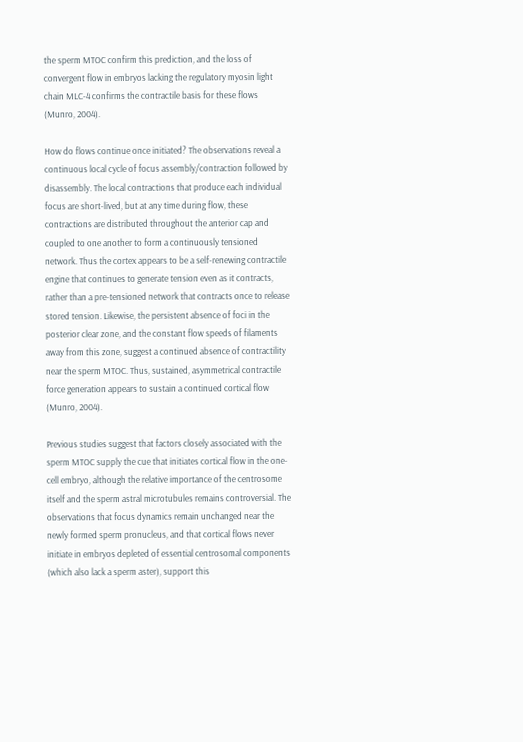the sperm MTOC confirm this prediction, and the loss of convergent flow in embryos lacking the regulatory myosin light chain MLC-4 confirms the contractile basis for these flows (Munro, 2004).

How do flows continue once initiated? The observations reveal a continuous local cycle of focus assembly/contraction followed by disassembly. The local contractions that produce each individual focus are short-lived, but at any time during flow, these contractions are distributed throughout the anterior cap and coupled to one another to form a continuously tensioned network. Thus the cortex appears to be a self-renewing contractile engine that continues to generate tension even as it contracts, rather than a pre-tensioned network that contracts once to release stored tension. Likewise, the persistent absence of foci in the posterior clear zone, and the constant flow speeds of filaments away from this zone, suggest a continued absence of contractility near the sperm MTOC. Thus, sustained, asymmetrical contractile force generation appears to sustain a continued cortical flow (Munro, 2004).

Previous studies suggest that factors closely associated with the sperm MTOC supply the cue that initiates cortical flow in the one-cell embryo, although the relative importance of the centrosome itself and the sperm astral microtubules remains controversial. The observations that focus dynamics remain unchanged near the newly formed sperm pronucleus, and that cortical flows never initiate in embryos depleted of essential centrosomal components (which also lack a sperm aster), support this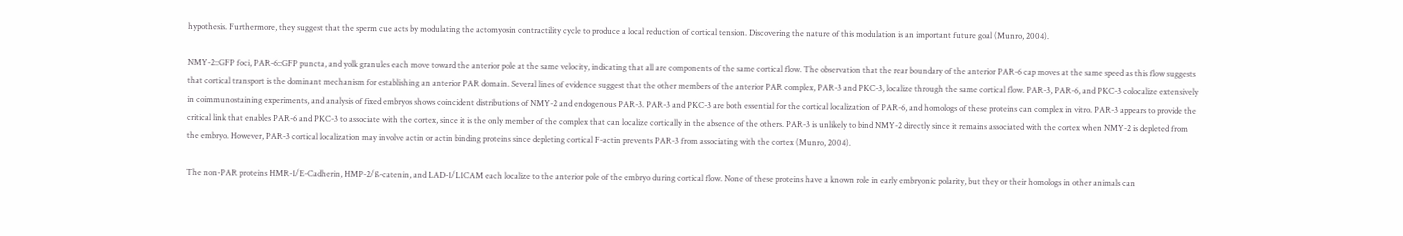hypothesis. Furthermore, they suggest that the sperm cue acts by modulating the actomyosin contractility cycle to produce a local reduction of cortical tension. Discovering the nature of this modulation is an important future goal (Munro, 2004).

NMY-2::GFP foci, PAR-6::GFP puncta, and yolk granules each move toward the anterior pole at the same velocity, indicating that all are components of the same cortical flow. The observation that the rear boundary of the anterior PAR-6 cap moves at the same speed as this flow suggests that cortical transport is the dominant mechanism for establishing an anterior PAR domain. Several lines of evidence suggest that the other members of the anterior PAR complex, PAR-3 and PKC-3, localize through the same cortical flow. PAR-3, PAR-6, and PKC-3 colocalize extensively in coimmunostaining experiments, and analysis of fixed embryos shows coincident distributions of NMY-2 and endogenous PAR-3. PAR-3 and PKC-3 are both essential for the cortical localization of PAR-6, and homologs of these proteins can complex in vitro. PAR-3 appears to provide the critical link that enables PAR-6 and PKC-3 to associate with the cortex, since it is the only member of the complex that can localize cortically in the absence of the others. PAR-3 is unlikely to bind NMY-2 directly since it remains associated with the cortex when NMY-2 is depleted from the embryo. However, PAR-3 cortical localization may involve actin or actin binding proteins since depleting cortical F-actin prevents PAR-3 from associating with the cortex (Munro, 2004).

The non-PAR proteins HMR-1/E-Cadherin, HMP-2/ß-catenin, and LAD-1/L1CAM each localize to the anterior pole of the embryo during cortical flow. None of these proteins have a known role in early embryonic polarity, but they or their homologs in other animals can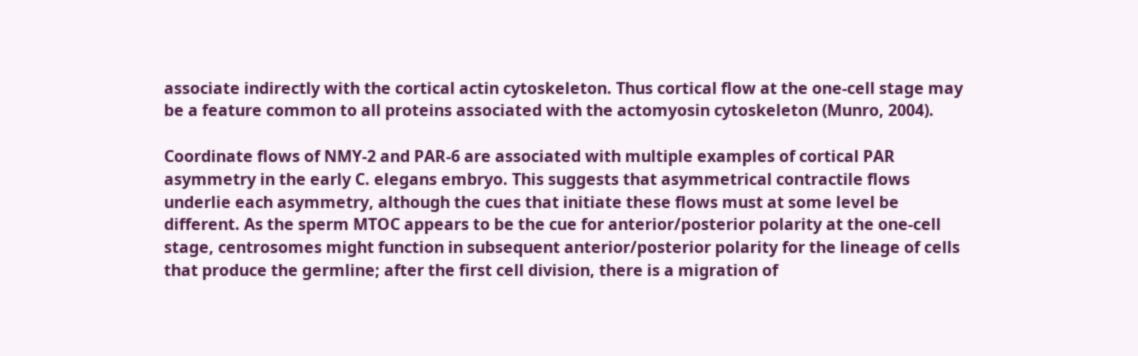associate indirectly with the cortical actin cytoskeleton. Thus cortical flow at the one-cell stage may be a feature common to all proteins associated with the actomyosin cytoskeleton (Munro, 2004).

Coordinate flows of NMY-2 and PAR-6 are associated with multiple examples of cortical PAR asymmetry in the early C. elegans embryo. This suggests that asymmetrical contractile flows underlie each asymmetry, although the cues that initiate these flows must at some level be different. As the sperm MTOC appears to be the cue for anterior/posterior polarity at the one-cell stage, centrosomes might function in subsequent anterior/posterior polarity for the lineage of cells that produce the germline; after the first cell division, there is a migration of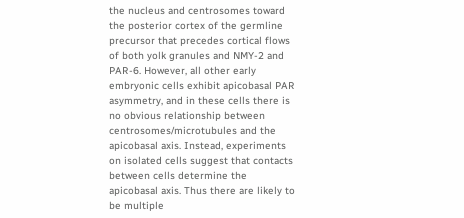the nucleus and centrosomes toward the posterior cortex of the germline precursor that precedes cortical flows of both yolk granules and NMY-2 and PAR-6. However, all other early embryonic cells exhibit apicobasal PAR asymmetry, and in these cells there is no obvious relationship between centrosomes/microtubules and the apicobasal axis. Instead, experiments on isolated cells suggest that contacts between cells determine the apicobasal axis. Thus there are likely to be multiple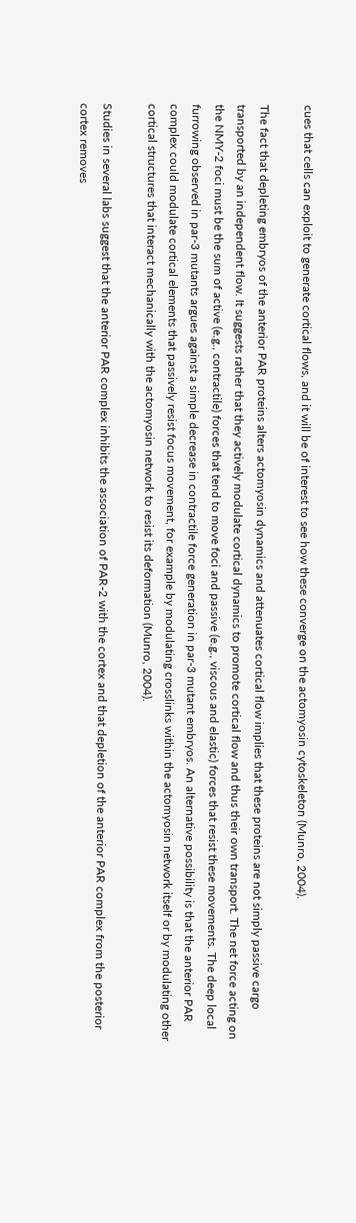cues that cells can exploit to generate cortical flows, and it will be of interest to see how these converge on the actomyosin cytoskeleton (Munro, 2004).

The fact that depleting embryos of the anterior PAR proteins alters actomyosin dynamics and attenuates cortical flow implies that these proteins are not simply passive cargo transported by an independent flow. It suggests rather that they actively modulate cortical dynamics to promote cortical flow and thus their own transport. The net force acting on the NMY-2 foci must be the sum of active (e.g., contractile) forces that tend to move foci and passive (e.g., viscous and elastic) forces that resist these movements. The deep local furrowing observed in par-3 mutants argues against a simple decrease in contractile force generation in par-3 mutant embryos. An alternative possibility is that the anterior PAR complex could modulate cortical elements that passively resist focus movement, for example by modulating crosslinks within the actomyosin network itself or by modulating other cortical structures that interact mechanically with the actomyosin network to resist its deformation (Munro, 2004).

Studies in several labs suggest that the anterior PAR complex inhibits the association of PAR-2 with the cortex and that depletion of the anterior PAR complex from the posterior cortex removes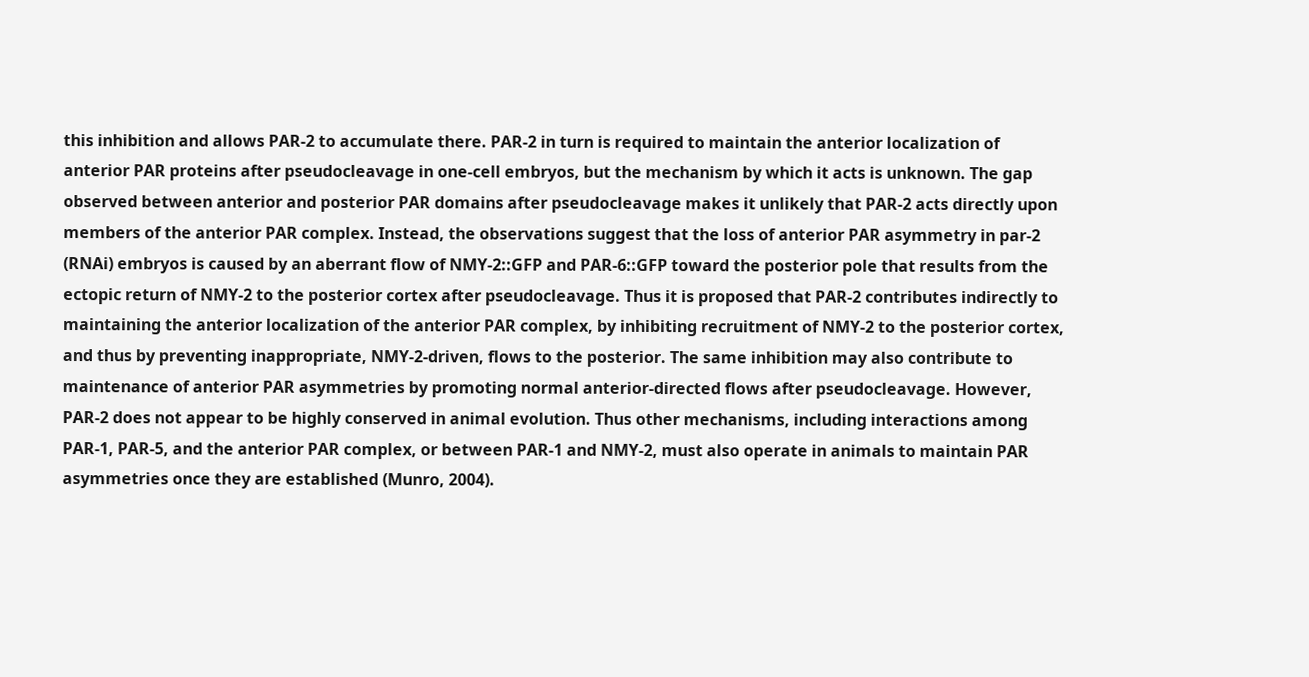this inhibition and allows PAR-2 to accumulate there. PAR-2 in turn is required to maintain the anterior localization of anterior PAR proteins after pseudocleavage in one-cell embryos, but the mechanism by which it acts is unknown. The gap observed between anterior and posterior PAR domains after pseudocleavage makes it unlikely that PAR-2 acts directly upon members of the anterior PAR complex. Instead, the observations suggest that the loss of anterior PAR asymmetry in par-2 (RNAi) embryos is caused by an aberrant flow of NMY-2::GFP and PAR-6::GFP toward the posterior pole that results from the ectopic return of NMY-2 to the posterior cortex after pseudocleavage. Thus it is proposed that PAR-2 contributes indirectly to maintaining the anterior localization of the anterior PAR complex, by inhibiting recruitment of NMY-2 to the posterior cortex, and thus by preventing inappropriate, NMY-2-driven, flows to the posterior. The same inhibition may also contribute to maintenance of anterior PAR asymmetries by promoting normal anterior-directed flows after pseudocleavage. However, PAR-2 does not appear to be highly conserved in animal evolution. Thus other mechanisms, including interactions among PAR-1, PAR-5, and the anterior PAR complex, or between PAR-1 and NMY-2, must also operate in animals to maintain PAR asymmetries once they are established (Munro, 2004).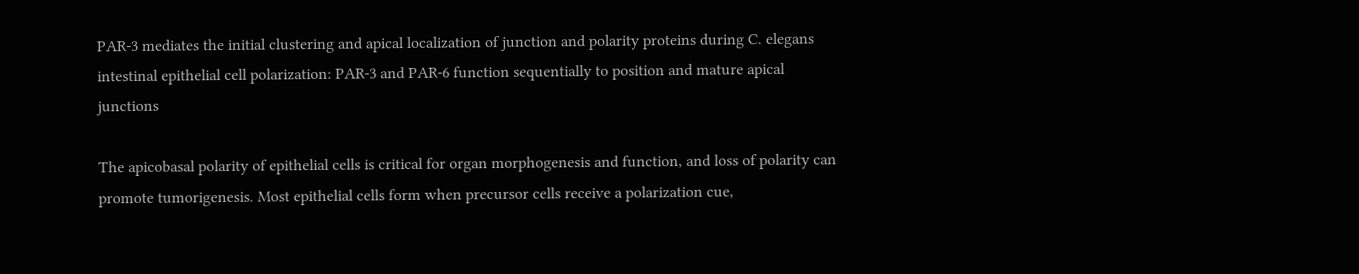PAR-3 mediates the initial clustering and apical localization of junction and polarity proteins during C. elegans intestinal epithelial cell polarization: PAR-3 and PAR-6 function sequentially to position and mature apical junctions

The apicobasal polarity of epithelial cells is critical for organ morphogenesis and function, and loss of polarity can promote tumorigenesis. Most epithelial cells form when precursor cells receive a polarization cue,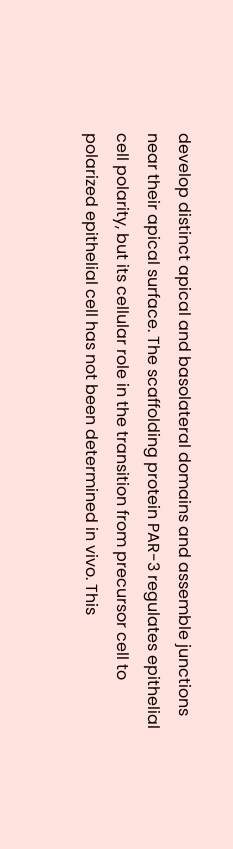develop distinct apical and basolateral domains and assemble junctions near their apical surface. The scaffolding protein PAR-3 regulates epithelial cell polarity, but its cellular role in the transition from precursor cell to polarized epithelial cell has not been determined in vivo. This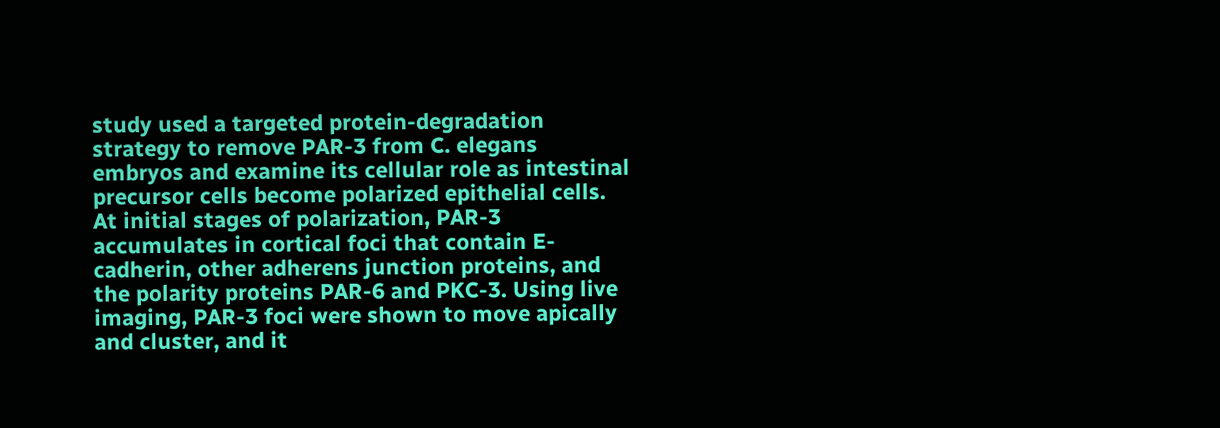study used a targeted protein-degradation strategy to remove PAR-3 from C. elegans embryos and examine its cellular role as intestinal precursor cells become polarized epithelial cells. At initial stages of polarization, PAR-3 accumulates in cortical foci that contain E-cadherin, other adherens junction proteins, and the polarity proteins PAR-6 and PKC-3. Using live imaging, PAR-3 foci were shown to move apically and cluster, and it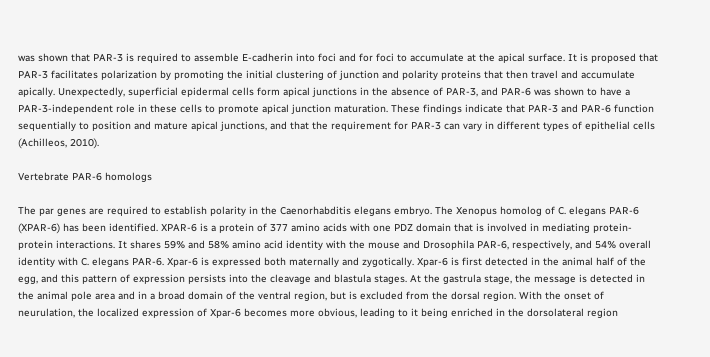was shown that PAR-3 is required to assemble E-cadherin into foci and for foci to accumulate at the apical surface. It is proposed that PAR-3 facilitates polarization by promoting the initial clustering of junction and polarity proteins that then travel and accumulate apically. Unexpectedly, superficial epidermal cells form apical junctions in the absence of PAR-3, and PAR-6 was shown to have a PAR-3-independent role in these cells to promote apical junction maturation. These findings indicate that PAR-3 and PAR-6 function sequentially to position and mature apical junctions, and that the requirement for PAR-3 can vary in different types of epithelial cells (Achilleos, 2010).

Vertebrate PAR-6 homologs

The par genes are required to establish polarity in the Caenorhabditis elegans embryo. The Xenopus homolog of C. elegans PAR-6 (XPAR-6) has been identified. XPAR-6 is a protein of 377 amino acids with one PDZ domain that is involved in mediating protein-protein interactions. It shares 59% and 58% amino acid identity with the mouse and Drosophila PAR-6, respectively, and 54% overall identity with C. elegans PAR-6. Xpar-6 is expressed both maternally and zygotically. Xpar-6 is first detected in the animal half of the egg, and this pattern of expression persists into the cleavage and blastula stages. At the gastrula stage, the message is detected in the animal pole area and in a broad domain of the ventral region, but is excluded from the dorsal region. With the onset of neurulation, the localized expression of Xpar-6 becomes more obvious, leading to it being enriched in the dorsolateral region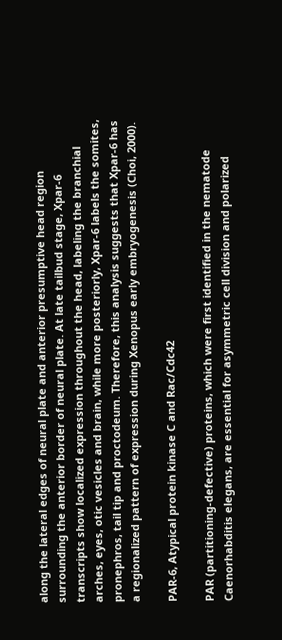along the lateral edges of neural plate and anterior presumptive head region surrounding the anterior border of neural plate. At late tailbud stage, Xpar-6 transcripts show localized expression throughout the head, labeling the branchial arches, eyes, otic vesicles and brain, while more posteriorly, Xpar-6 labels the somites, pronephros, tail tip and proctodeum. Therefore, this analysis suggests that Xpar-6 has a regionalized pattern of expression during Xenopus early embryogenesis (Choi, 2000).

PAR-6, Atypical protein kinase C and Rac/Cdc42

PAR (partitioning-defective) proteins, which were first identified in the nematode Caenorhabditis elegans, are essential for asymmetric cell division and polarized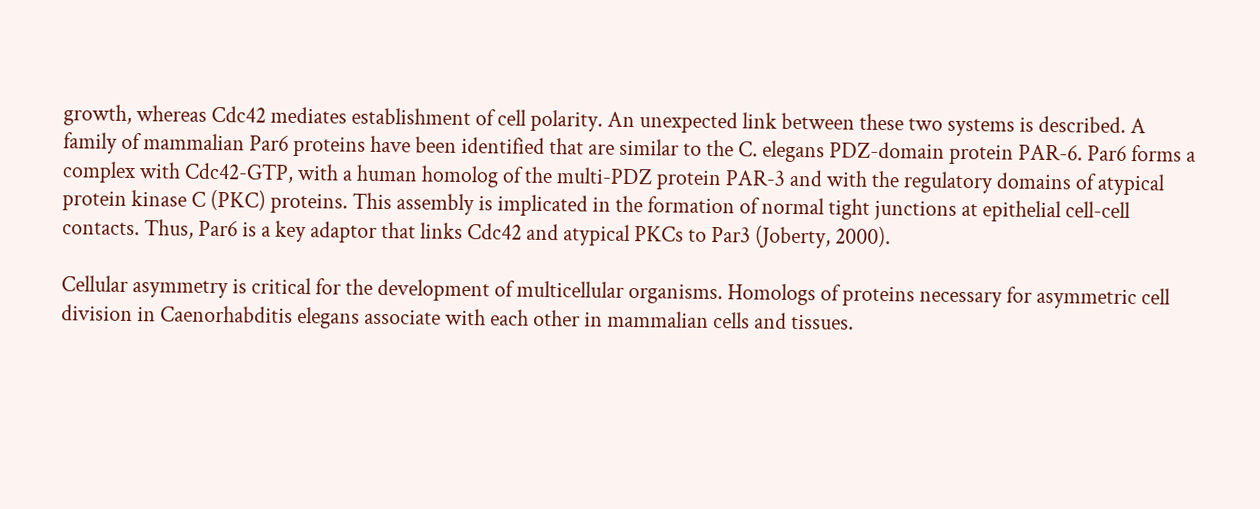growth, whereas Cdc42 mediates establishment of cell polarity. An unexpected link between these two systems is described. A family of mammalian Par6 proteins have been identified that are similar to the C. elegans PDZ-domain protein PAR-6. Par6 forms a complex with Cdc42-GTP, with a human homolog of the multi-PDZ protein PAR-3 and with the regulatory domains of atypical protein kinase C (PKC) proteins. This assembly is implicated in the formation of normal tight junctions at epithelial cell-cell contacts. Thus, Par6 is a key adaptor that links Cdc42 and atypical PKCs to Par3 (Joberty, 2000).

Cellular asymmetry is critical for the development of multicellular organisms. Homologs of proteins necessary for asymmetric cell division in Caenorhabditis elegans associate with each other in mammalian cells and tissues.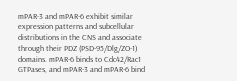mPAR-3 and mPAR-6 exhibit similar expression patterns and subcellular distributions in the CNS and associate through their PDZ (PSD-95/Dlg/ZO-1) domains. mPAR-6 binds to Cdc42/Rac1 GTPases, and mPAR-3 and mPAR-6 bind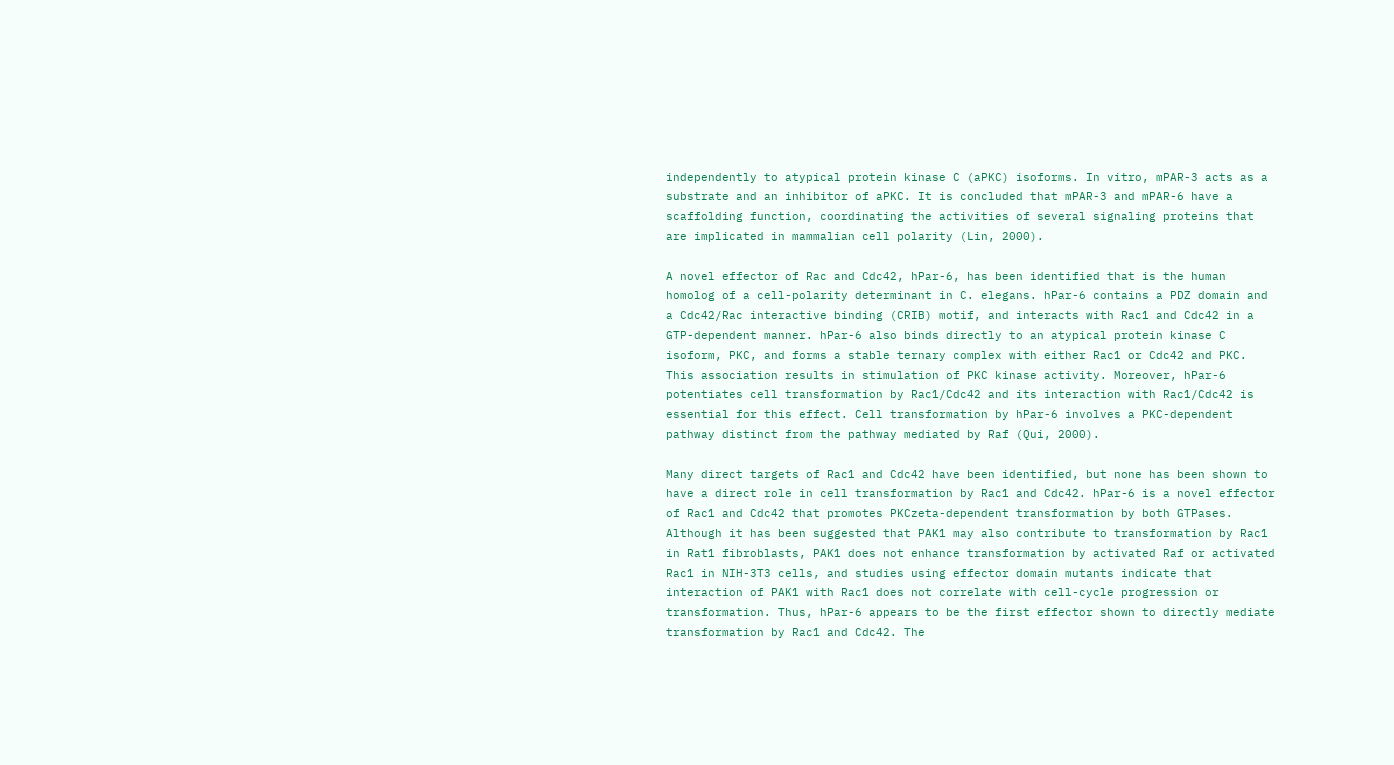independently to atypical protein kinase C (aPKC) isoforms. In vitro, mPAR-3 acts as a substrate and an inhibitor of aPKC. It is concluded that mPAR-3 and mPAR-6 have a scaffolding function, coordinating the activities of several signaling proteins that are implicated in mammalian cell polarity (Lin, 2000).

A novel effector of Rac and Cdc42, hPar-6, has been identified that is the human homolog of a cell-polarity determinant in C. elegans. hPar-6 contains a PDZ domain and a Cdc42/Rac interactive binding (CRIB) motif, and interacts with Rac1 and Cdc42 in a GTP-dependent manner. hPar-6 also binds directly to an atypical protein kinase C isoform, PKC, and forms a stable ternary complex with either Rac1 or Cdc42 and PKC. This association results in stimulation of PKC kinase activity. Moreover, hPar-6 potentiates cell transformation by Rac1/Cdc42 and its interaction with Rac1/Cdc42 is essential for this effect. Cell transformation by hPar-6 involves a PKC-dependent pathway distinct from the pathway mediated by Raf (Qui, 2000).

Many direct targets of Rac1 and Cdc42 have been identified, but none has been shown to have a direct role in cell transformation by Rac1 and Cdc42. hPar-6 is a novel effector of Rac1 and Cdc42 that promotes PKCzeta-dependent transformation by both GTPases. Although it has been suggested that PAK1 may also contribute to transformation by Rac1 in Rat1 fibroblasts, PAK1 does not enhance transformation by activated Raf or activated Rac1 in NIH-3T3 cells, and studies using effector domain mutants indicate that interaction of PAK1 with Rac1 does not correlate with cell-cycle progression or transformation. Thus, hPar-6 appears to be the first effector shown to directly mediate transformation by Rac1 and Cdc42. The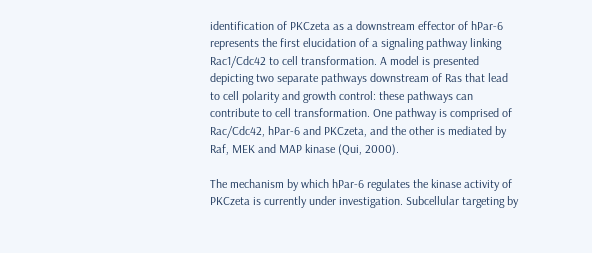identification of PKCzeta as a downstream effector of hPar-6 represents the first elucidation of a signaling pathway linking Rac1/Cdc42 to cell transformation. A model is presented depicting two separate pathways downstream of Ras that lead to cell polarity and growth control: these pathways can contribute to cell transformation. One pathway is comprised of Rac/Cdc42, hPar-6 and PKCzeta, and the other is mediated by Raf, MEK and MAP kinase (Qui, 2000).

The mechanism by which hPar-6 regulates the kinase activity of PKCzeta is currently under investigation. Subcellular targeting by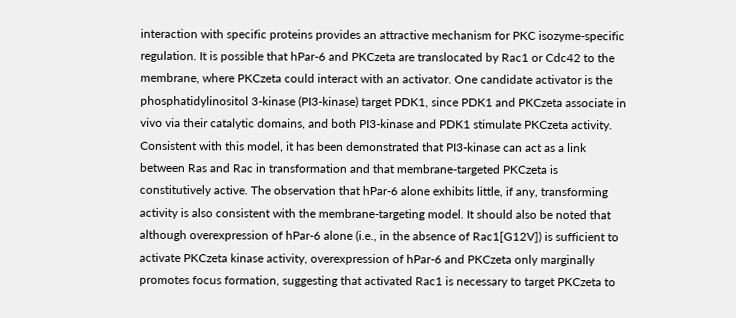interaction with specific proteins provides an attractive mechanism for PKC isozyme-specific regulation. It is possible that hPar-6 and PKCzeta are translocated by Rac1 or Cdc42 to the membrane, where PKCzeta could interact with an activator. One candidate activator is the phosphatidylinositol 3-kinase (PI3-kinase) target PDK1, since PDK1 and PKCzeta associate in vivo via their catalytic domains, and both PI3-kinase and PDK1 stimulate PKCzeta activity. Consistent with this model, it has been demonstrated that PI3-kinase can act as a link between Ras and Rac in transformation and that membrane-targeted PKCzeta is constitutively active. The observation that hPar-6 alone exhibits little, if any, transforming activity is also consistent with the membrane-targeting model. It should also be noted that although overexpression of hPar-6 alone (i.e., in the absence of Rac1[G12V]) is sufficient to activate PKCzeta kinase activity, overexpression of hPar-6 and PKCzeta only marginally promotes focus formation, suggesting that activated Rac1 is necessary to target PKCzeta to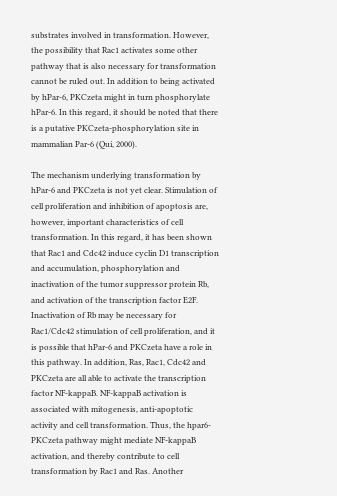substrates involved in transformation. However, the possibility that Rac1 activates some other pathway that is also necessary for transformation cannot be ruled out. In addition to being activated by hPar-6, PKCzeta might in turn phosphorylate hPar-6. In this regard, it should be noted that there is a putative PKCzeta-phosphorylation site in mammalian Par-6 (Qui, 2000).

The mechanism underlying transformation by hPar-6 and PKCzeta is not yet clear. Stimulation of cell proliferation and inhibition of apoptosis are, however, important characteristics of cell transformation. In this regard, it has been shown that Rac1 and Cdc42 induce cyclin D1 transcription and accumulation, phosphorylation and inactivation of the tumor suppressor protein Rb, and activation of the transcription factor E2F. Inactivation of Rb may be necessary for Rac1/Cdc42 stimulation of cell proliferation, and it is possible that hPar-6 and PKCzeta have a role in this pathway. In addition, Ras, Rac1, Cdc42 and PKCzeta are all able to activate the transcription factor NF-kappaB. NF-kappaB activation is associated with mitogenesis, anti-apoptotic activity and cell transformation. Thus, the hpar6-PKCzeta pathway might mediate NF-kappaB activation, and thereby contribute to cell transformation by Rac1 and Ras. Another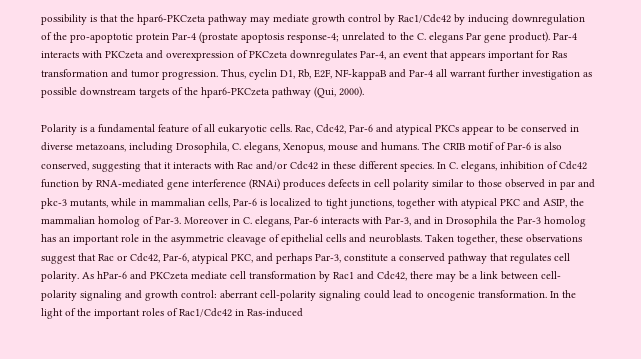possibility is that the hpar6-PKCzeta pathway may mediate growth control by Rac1/Cdc42 by inducing downregulation of the pro-apoptotic protein Par-4 (prostate apoptosis response-4; unrelated to the C. elegans Par gene product). Par-4 interacts with PKCzeta and overexpression of PKCzeta downregulates Par-4, an event that appears important for Ras transformation and tumor progression. Thus, cyclin D1, Rb, E2F, NF-kappaB and Par-4 all warrant further investigation as possible downstream targets of the hpar6-PKCzeta pathway (Qui, 2000).

Polarity is a fundamental feature of all eukaryotic cells. Rac, Cdc42, Par-6 and atypical PKCs appear to be conserved in diverse metazoans, including Drosophila, C. elegans, Xenopus, mouse and humans. The CRIB motif of Par-6 is also conserved, suggesting that it interacts with Rac and/or Cdc42 in these different species. In C. elegans, inhibition of Cdc42 function by RNA-mediated gene interference (RNAi) produces defects in cell polarity similar to those observed in par and pkc-3 mutants, while in mammalian cells, Par-6 is localized to tight junctions, together with atypical PKC and ASIP, the mammalian homolog of Par-3. Moreover in C. elegans, Par-6 interacts with Par-3, and in Drosophila the Par-3 homolog has an important role in the asymmetric cleavage of epithelial cells and neuroblasts. Taken together, these observations suggest that Rac or Cdc42, Par-6, atypical PKC, and perhaps Par-3, constitute a conserved pathway that regulates cell polarity. As hPar-6 and PKCzeta mediate cell transformation by Rac1 and Cdc42, there may be a link between cell-polarity signaling and growth control: aberrant cell-polarity signaling could lead to oncogenic transformation. In the light of the important roles of Rac1/Cdc42 in Ras-induced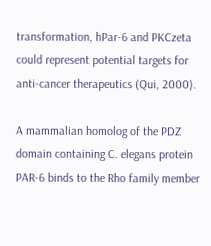transformation, hPar-6 and PKCzeta could represent potential targets for anti-cancer therapeutics (Qui, 2000).

A mammalian homolog of the PDZ domain containing C. elegans protein PAR-6 binds to the Rho family member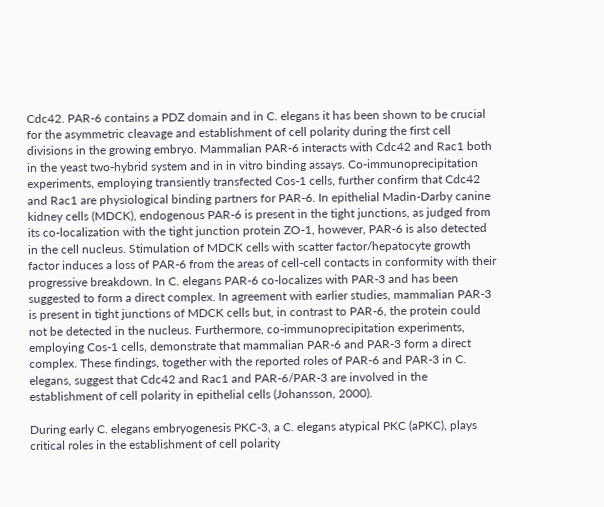Cdc42. PAR-6 contains a PDZ domain and in C. elegans it has been shown to be crucial for the asymmetric cleavage and establishment of cell polarity during the first cell divisions in the growing embryo. Mammalian PAR-6 interacts with Cdc42 and Rac1 both in the yeast two-hybrid system and in in vitro binding assays. Co-immunoprecipitation experiments, employing transiently transfected Cos-1 cells, further confirm that Cdc42 and Rac1 are physiological binding partners for PAR-6. In epithelial Madin-Darby canine kidney cells (MDCK), endogenous PAR-6 is present in the tight junctions, as judged from its co-localization with the tight junction protein ZO-1, however, PAR-6 is also detected in the cell nucleus. Stimulation of MDCK cells with scatter factor/hepatocyte growth factor induces a loss of PAR-6 from the areas of cell-cell contacts in conformity with their progressive breakdown. In C. elegans PAR-6 co-localizes with PAR-3 and has been suggested to form a direct complex. In agreement with earlier studies, mammalian PAR-3 is present in tight junctions of MDCK cells but, in contrast to PAR-6, the protein could not be detected in the nucleus. Furthermore, co-immunoprecipitation experiments, employing Cos-1 cells, demonstrate that mammalian PAR-6 and PAR-3 form a direct complex. These findings, together with the reported roles of PAR-6 and PAR-3 in C. elegans, suggest that Cdc42 and Rac1 and PAR-6/PAR-3 are involved in the establishment of cell polarity in epithelial cells (Johansson, 2000).

During early C. elegans embryogenesis PKC-3, a C. elegans atypical PKC (aPKC), plays critical roles in the establishment of cell polarity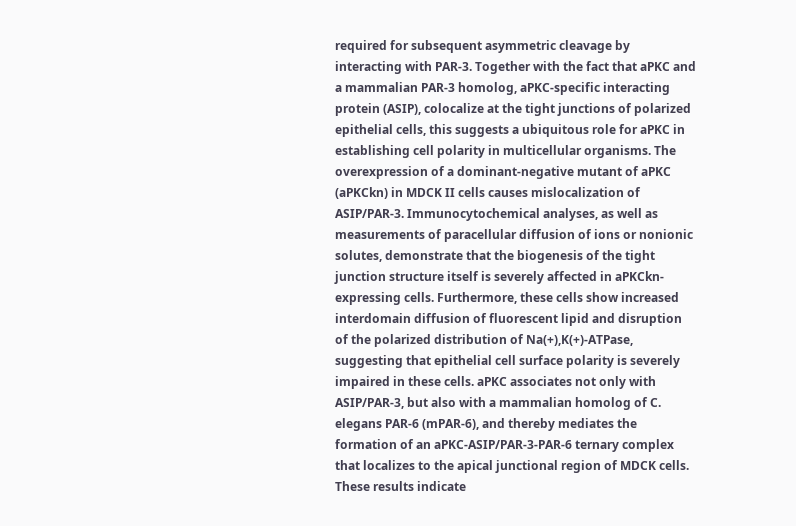required for subsequent asymmetric cleavage by interacting with PAR-3. Together with the fact that aPKC and a mammalian PAR-3 homolog, aPKC-specific interacting protein (ASIP), colocalize at the tight junctions of polarized epithelial cells, this suggests a ubiquitous role for aPKC in establishing cell polarity in multicellular organisms. The overexpression of a dominant-negative mutant of aPKC (aPKCkn) in MDCK II cells causes mislocalization of ASIP/PAR-3. Immunocytochemical analyses, as well as measurements of paracellular diffusion of ions or nonionic solutes, demonstrate that the biogenesis of the tight junction structure itself is severely affected in aPKCkn-expressing cells. Furthermore, these cells show increased interdomain diffusion of fluorescent lipid and disruption of the polarized distribution of Na(+),K(+)-ATPase, suggesting that epithelial cell surface polarity is severely impaired in these cells. aPKC associates not only with ASIP/PAR-3, but also with a mammalian homolog of C. elegans PAR-6 (mPAR-6), and thereby mediates the formation of an aPKC-ASIP/PAR-3-PAR-6 ternary complex that localizes to the apical junctional region of MDCK cells. These results indicate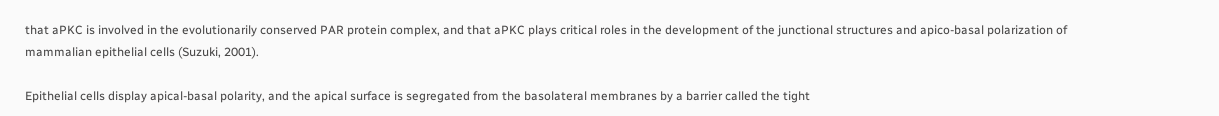that aPKC is involved in the evolutionarily conserved PAR protein complex, and that aPKC plays critical roles in the development of the junctional structures and apico-basal polarization of mammalian epithelial cells (Suzuki, 2001).

Epithelial cells display apical-basal polarity, and the apical surface is segregated from the basolateral membranes by a barrier called the tight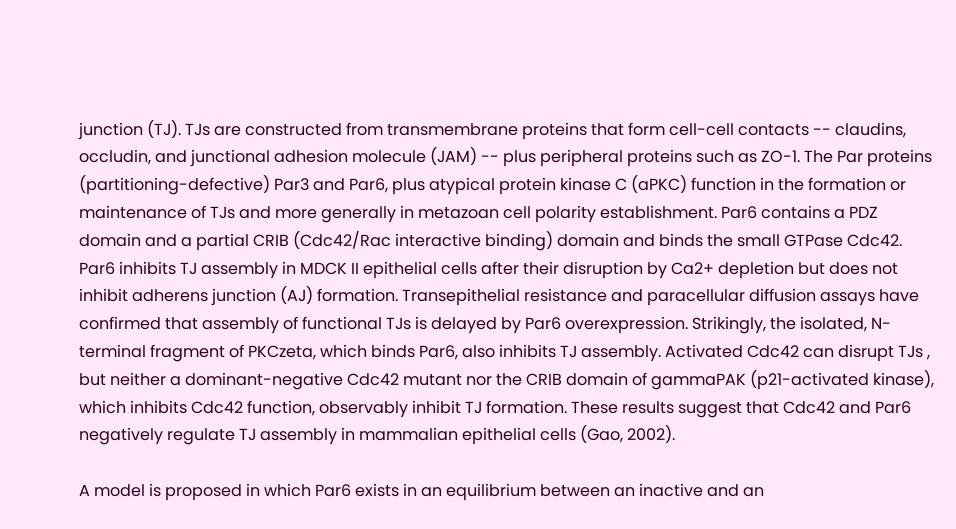junction (TJ). TJs are constructed from transmembrane proteins that form cell-cell contacts -- claudins, occludin, and junctional adhesion molecule (JAM) -- plus peripheral proteins such as ZO-1. The Par proteins (partitioning-defective) Par3 and Par6, plus atypical protein kinase C (aPKC) function in the formation or maintenance of TJs and more generally in metazoan cell polarity establishment. Par6 contains a PDZ domain and a partial CRIB (Cdc42/Rac interactive binding) domain and binds the small GTPase Cdc42. Par6 inhibits TJ assembly in MDCK II epithelial cells after their disruption by Ca2+ depletion but does not inhibit adherens junction (AJ) formation. Transepithelial resistance and paracellular diffusion assays have confirmed that assembly of functional TJs is delayed by Par6 overexpression. Strikingly, the isolated, N-terminal fragment of PKCzeta, which binds Par6, also inhibits TJ assembly. Activated Cdc42 can disrupt TJs , but neither a dominant-negative Cdc42 mutant nor the CRIB domain of gammaPAK (p21-activated kinase), which inhibits Cdc42 function, observably inhibit TJ formation. These results suggest that Cdc42 and Par6 negatively regulate TJ assembly in mammalian epithelial cells (Gao, 2002).

A model is proposed in which Par6 exists in an equilibrium between an inactive and an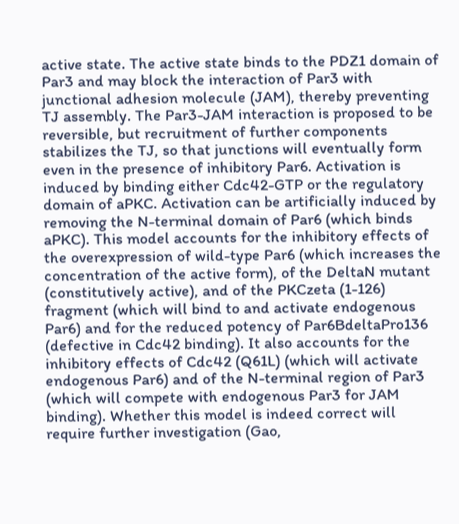active state. The active state binds to the PDZ1 domain of Par3 and may block the interaction of Par3 with junctional adhesion molecule (JAM), thereby preventing TJ assembly. The Par3-JAM interaction is proposed to be reversible, but recruitment of further components stabilizes the TJ, so that junctions will eventually form even in the presence of inhibitory Par6. Activation is induced by binding either Cdc42-GTP or the regulatory domain of aPKC. Activation can be artificially induced by removing the N-terminal domain of Par6 (which binds aPKC). This model accounts for the inhibitory effects of the overexpression of wild-type Par6 (which increases the concentration of the active form), of the DeltaN mutant (constitutively active), and of the PKCzeta (1-126) fragment (which will bind to and activate endogenous Par6) and for the reduced potency of Par6BdeltaPro136 (defective in Cdc42 binding). It also accounts for the inhibitory effects of Cdc42 (Q61L) (which will activate endogenous Par6) and of the N-terminal region of Par3 (which will compete with endogenous Par3 for JAM binding). Whether this model is indeed correct will require further investigation (Gao,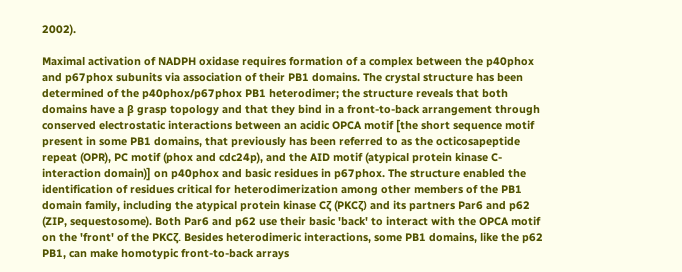2002).

Maximal activation of NADPH oxidase requires formation of a complex between the p40phox and p67phox subunits via association of their PB1 domains. The crystal structure has been determined of the p40phox/p67phox PB1 heterodimer; the structure reveals that both domains have a β grasp topology and that they bind in a front-to-back arrangement through conserved electrostatic interactions between an acidic OPCA motif [the short sequence motif present in some PB1 domains, that previously has been referred to as the octicosapeptide repeat (OPR), PC motif (phox and cdc24p), and the AID motif (atypical protein kinase C-interaction domain)] on p40phox and basic residues in p67phox. The structure enabled the identification of residues critical for heterodimerization among other members of the PB1 domain family, including the atypical protein kinase Cζ (PKCζ) and its partners Par6 and p62 (ZIP, sequestosome). Both Par6 and p62 use their basic 'back' to interact with the OPCA motif on the 'front' of the PKCζ. Besides heterodimeric interactions, some PB1 domains, like the p62 PB1, can make homotypic front-to-back arrays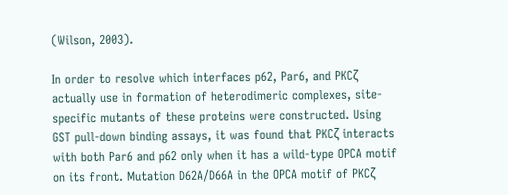(Wilson, 2003).

In order to resolve which interfaces p62, Par6, and PKCζ actually use in formation of heterodimeric complexes, site-specific mutants of these proteins were constructed. Using GST pull-down binding assays, it was found that PKCζ interacts with both Par6 and p62 only when it has a wild-type OPCA motif on its front. Mutation D62A/D66A in the OPCA motif of PKCζ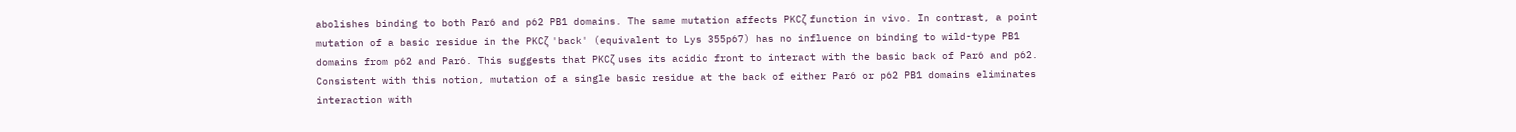abolishes binding to both Par6 and p62 PB1 domains. The same mutation affects PKCζ function in vivo. In contrast, a point mutation of a basic residue in the PKCζ 'back' (equivalent to Lys 355p67) has no influence on binding to wild-type PB1 domains from p62 and Par6. This suggests that PKCζ uses its acidic front to interact with the basic back of Par6 and p62. Consistent with this notion, mutation of a single basic residue at the back of either Par6 or p62 PB1 domains eliminates interaction with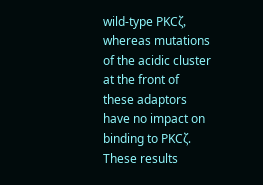wild-type PKCζ, whereas mutations of the acidic cluster at the front of these adaptors have no impact on binding to PKCζ. These results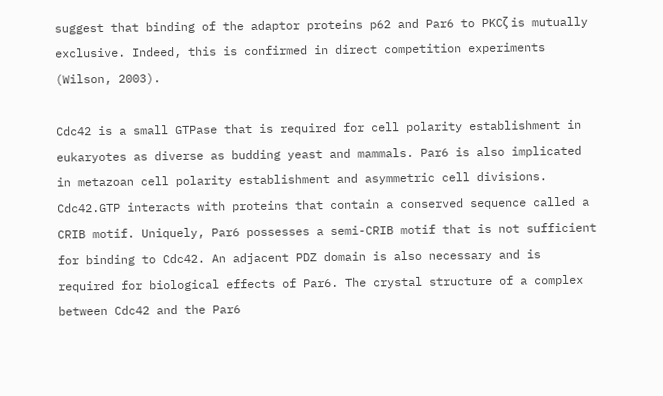suggest that binding of the adaptor proteins p62 and Par6 to PKCζ is mutually exclusive. Indeed, this is confirmed in direct competition experiments (Wilson, 2003).

Cdc42 is a small GTPase that is required for cell polarity establishment in eukaryotes as diverse as budding yeast and mammals. Par6 is also implicated in metazoan cell polarity establishment and asymmetric cell divisions. Cdc42.GTP interacts with proteins that contain a conserved sequence called a CRIB motif. Uniquely, Par6 possesses a semi-CRIB motif that is not sufficient for binding to Cdc42. An adjacent PDZ domain is also necessary and is required for biological effects of Par6. The crystal structure of a complex between Cdc42 and the Par6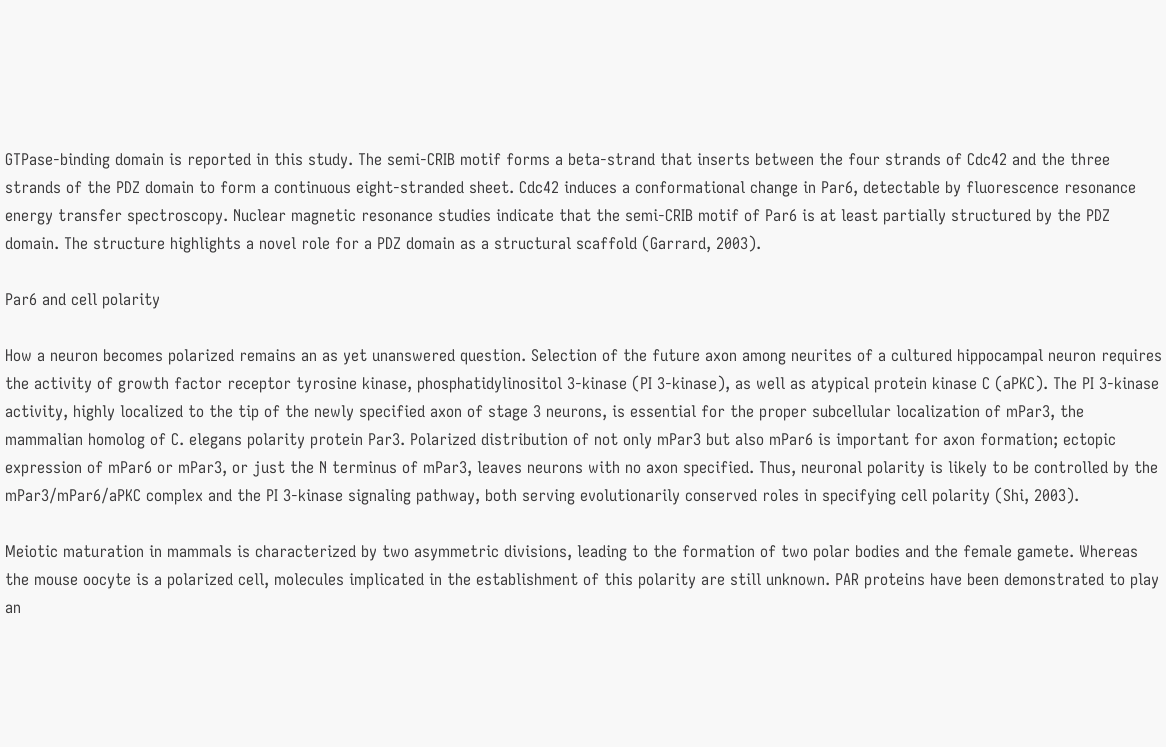GTPase-binding domain is reported in this study. The semi-CRIB motif forms a beta-strand that inserts between the four strands of Cdc42 and the three strands of the PDZ domain to form a continuous eight-stranded sheet. Cdc42 induces a conformational change in Par6, detectable by fluorescence resonance energy transfer spectroscopy. Nuclear magnetic resonance studies indicate that the semi-CRIB motif of Par6 is at least partially structured by the PDZ domain. The structure highlights a novel role for a PDZ domain as a structural scaffold (Garrard, 2003).

Par6 and cell polarity

How a neuron becomes polarized remains an as yet unanswered question. Selection of the future axon among neurites of a cultured hippocampal neuron requires the activity of growth factor receptor tyrosine kinase, phosphatidylinositol 3-kinase (PI 3-kinase), as well as atypical protein kinase C (aPKC). The PI 3-kinase activity, highly localized to the tip of the newly specified axon of stage 3 neurons, is essential for the proper subcellular localization of mPar3, the mammalian homolog of C. elegans polarity protein Par3. Polarized distribution of not only mPar3 but also mPar6 is important for axon formation; ectopic expression of mPar6 or mPar3, or just the N terminus of mPar3, leaves neurons with no axon specified. Thus, neuronal polarity is likely to be controlled by the mPar3/mPar6/aPKC complex and the PI 3-kinase signaling pathway, both serving evolutionarily conserved roles in specifying cell polarity (Shi, 2003).

Meiotic maturation in mammals is characterized by two asymmetric divisions, leading to the formation of two polar bodies and the female gamete. Whereas the mouse oocyte is a polarized cell, molecules implicated in the establishment of this polarity are still unknown. PAR proteins have been demonstrated to play an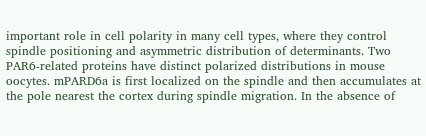important role in cell polarity in many cell types, where they control spindle positioning and asymmetric distribution of determinants. Two PAR6-related proteins have distinct polarized distributions in mouse oocytes. mPARD6a is first localized on the spindle and then accumulates at the pole nearest the cortex during spindle migration. In the absence of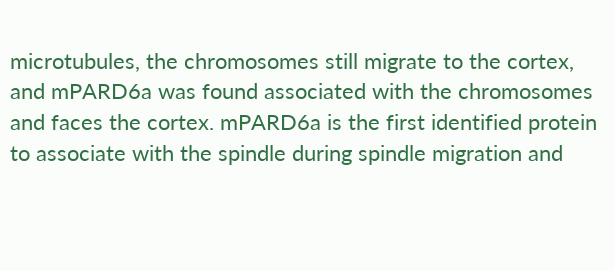microtubules, the chromosomes still migrate to the cortex, and mPARD6a was found associated with the chromosomes and faces the cortex. mPARD6a is the first identified protein to associate with the spindle during spindle migration and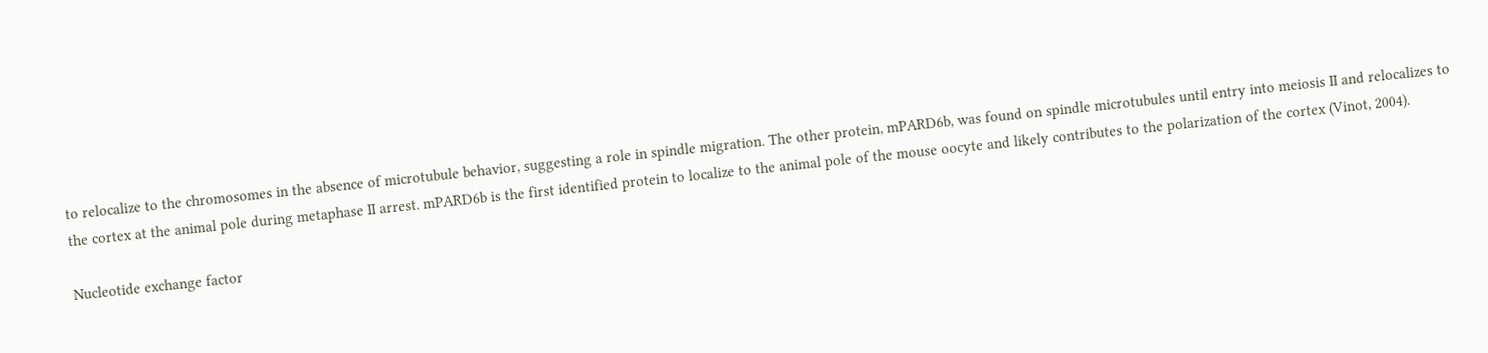to relocalize to the chromosomes in the absence of microtubule behavior, suggesting a role in spindle migration. The other protein, mPARD6b, was found on spindle microtubules until entry into meiosis II and relocalizes to the cortex at the animal pole during metaphase II arrest. mPARD6b is the first identified protein to localize to the animal pole of the mouse oocyte and likely contributes to the polarization of the cortex (Vinot, 2004).

Nucleotide exchange factor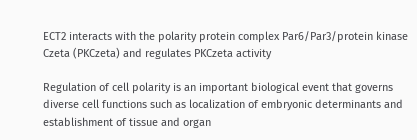ECT2 interacts with the polarity protein complex Par6/Par3/protein kinase Czeta (PKCzeta) and regulates PKCzeta activity

Regulation of cell polarity is an important biological event that governs diverse cell functions such as localization of embryonic determinants and establishment of tissue and organ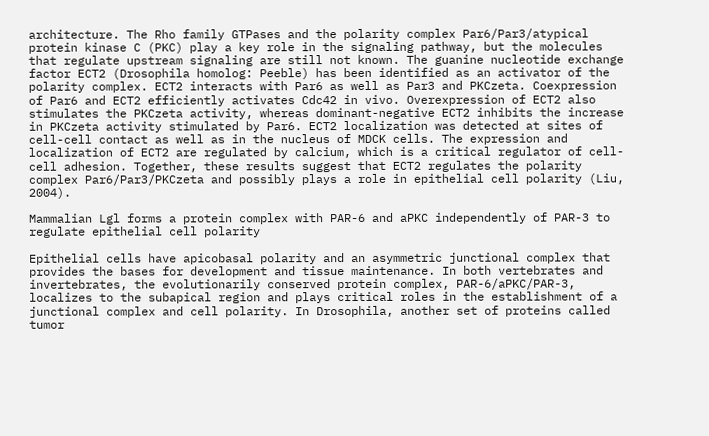architecture. The Rho family GTPases and the polarity complex Par6/Par3/atypical protein kinase C (PKC) play a key role in the signaling pathway, but the molecules that regulate upstream signaling are still not known. The guanine nucleotide exchange factor ECT2 (Drosophila homolog: Peeble) has been identified as an activator of the polarity complex. ECT2 interacts with Par6 as well as Par3 and PKCzeta. Coexpression of Par6 and ECT2 efficiently activates Cdc42 in vivo. Overexpression of ECT2 also stimulates the PKCzeta activity, whereas dominant-negative ECT2 inhibits the increase in PKCzeta activity stimulated by Par6. ECT2 localization was detected at sites of cell-cell contact as well as in the nucleus of MDCK cells. The expression and localization of ECT2 are regulated by calcium, which is a critical regulator of cell-cell adhesion. Together, these results suggest that ECT2 regulates the polarity complex Par6/Par3/PKCzeta and possibly plays a role in epithelial cell polarity (Liu, 2004).

Mammalian Lgl forms a protein complex with PAR-6 and aPKC independently of PAR-3 to regulate epithelial cell polarity

Epithelial cells have apicobasal polarity and an asymmetric junctional complex that provides the bases for development and tissue maintenance. In both vertebrates and invertebrates, the evolutionarily conserved protein complex, PAR-6/aPKC/PAR-3, localizes to the subapical region and plays critical roles in the establishment of a junctional complex and cell polarity. In Drosophila, another set of proteins called tumor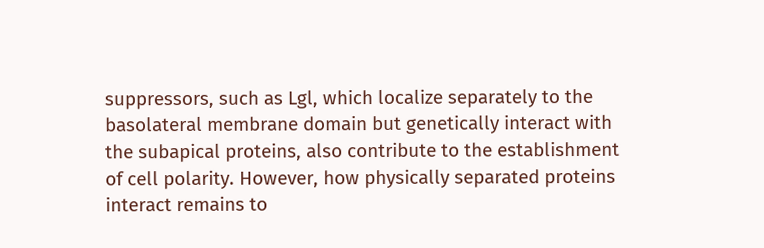suppressors, such as Lgl, which localize separately to the basolateral membrane domain but genetically interact with the subapical proteins, also contribute to the establishment of cell polarity. However, how physically separated proteins interact remains to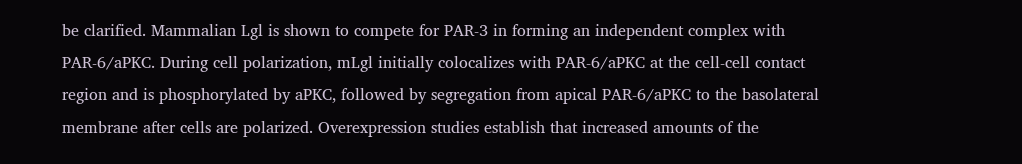be clarified. Mammalian Lgl is shown to compete for PAR-3 in forming an independent complex with PAR-6/aPKC. During cell polarization, mLgl initially colocalizes with PAR-6/aPKC at the cell-cell contact region and is phosphorylated by aPKC, followed by segregation from apical PAR-6/aPKC to the basolateral membrane after cells are polarized. Overexpression studies establish that increased amounts of the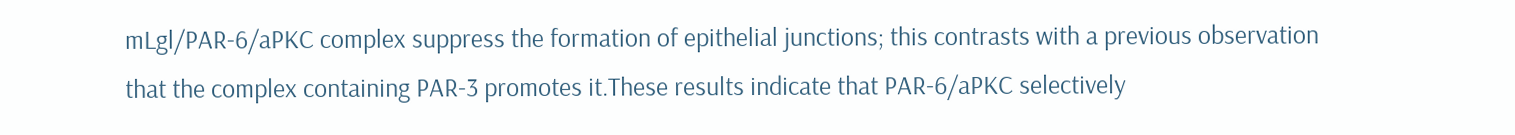mLgl/PAR-6/aPKC complex suppress the formation of epithelial junctions; this contrasts with a previous observation that the complex containing PAR-3 promotes it.These results indicate that PAR-6/aPKC selectively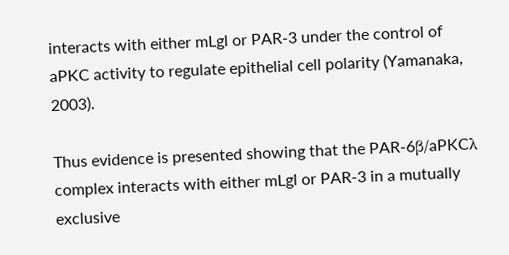interacts with either mLgl or PAR-3 under the control of aPKC activity to regulate epithelial cell polarity (Yamanaka, 2003).

Thus evidence is presented showing that the PAR-6β/aPKCλ complex interacts with either mLgl or PAR-3 in a mutually exclusive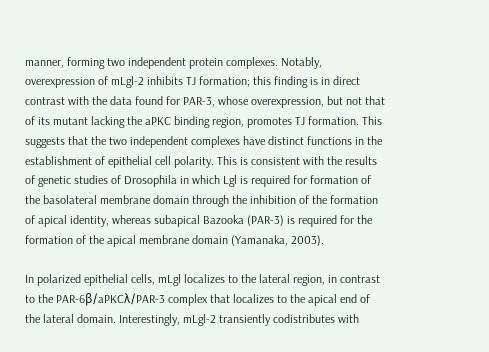manner, forming two independent protein complexes. Notably, overexpression of mLgl-2 inhibits TJ formation; this finding is in direct contrast with the data found for PAR-3, whose overexpression, but not that of its mutant lacking the aPKC binding region, promotes TJ formation. This suggests that the two independent complexes have distinct functions in the establishment of epithelial cell polarity. This is consistent with the results of genetic studies of Drosophila in which Lgl is required for formation of the basolateral membrane domain through the inhibition of the formation of apical identity, whereas subapical Bazooka (PAR-3) is required for the formation of the apical membrane domain (Yamanaka, 2003).

In polarized epithelial cells, mLgl localizes to the lateral region, in contrast to the PAR-6β/aPKCλ/PAR-3 complex that localizes to the apical end of the lateral domain. Interestingly, mLgl-2 transiently codistributes with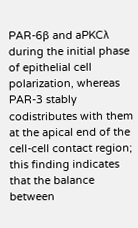PAR-6β and aPKCλ during the initial phase of epithelial cell polarization, whereas PAR-3 stably codistributes with them at the apical end of the cell-cell contact region; this finding indicates that the balance between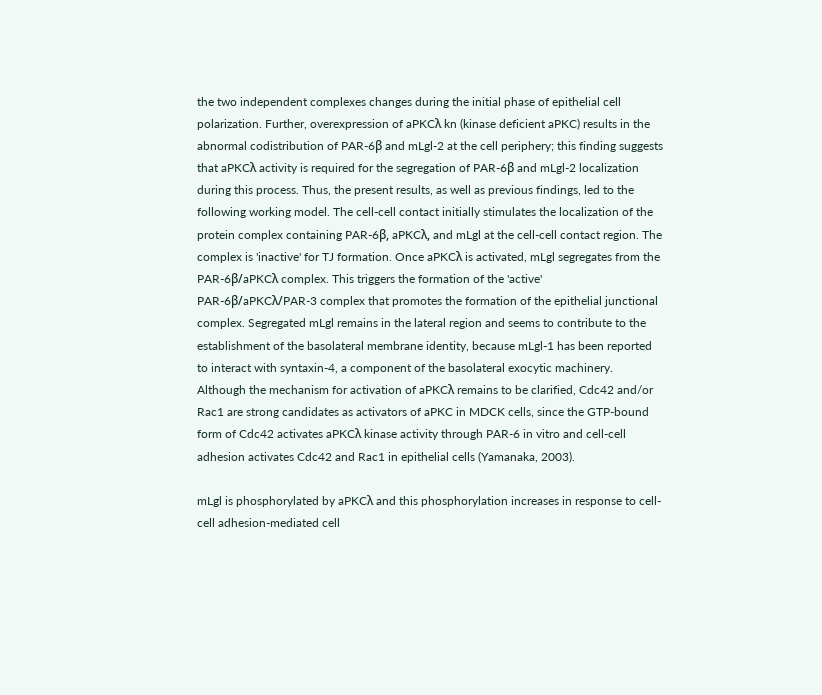the two independent complexes changes during the initial phase of epithelial cell polarization. Further, overexpression of aPKCλ kn (kinase deficient aPKC) results in the abnormal codistribution of PAR-6β and mLgl-2 at the cell periphery; this finding suggests that aPKCλ activity is required for the segregation of PAR-6β and mLgl-2 localization during this process. Thus, the present results, as well as previous findings, led to the following working model. The cell-cell contact initially stimulates the localization of the protein complex containing PAR-6β, aPKCλ, and mLgl at the cell-cell contact region. The complex is 'inactive' for TJ formation. Once aPKCλ is activated, mLgl segregates from the PAR-6β/aPKCλ complex. This triggers the formation of the 'active' PAR-6β/aPKCλ/PAR-3 complex that promotes the formation of the epithelial junctional complex. Segregated mLgl remains in the lateral region and seems to contribute to the establishment of the basolateral membrane identity, because mLgl-1 has been reported to interact with syntaxin-4, a component of the basolateral exocytic machinery. Although the mechanism for activation of aPKCλ remains to be clarified, Cdc42 and/or Rac1 are strong candidates as activators of aPKC in MDCK cells, since the GTP-bound form of Cdc42 activates aPKCλ kinase activity through PAR-6 in vitro and cell-cell adhesion activates Cdc42 and Rac1 in epithelial cells (Yamanaka, 2003).

mLgl is phosphorylated by aPKCλ and this phosphorylation increases in response to cell-cell adhesion-mediated cell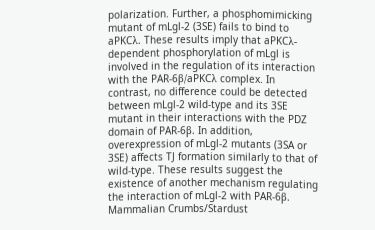polarization. Further, a phosphomimicking mutant of mLgl-2 (3SE) fails to bind to aPKCλ. These results imply that aPKCλ-dependent phosphorylation of mLgl is involved in the regulation of its interaction with the PAR-6β/aPKCλ complex. In contrast, no difference could be detected between mLgl-2 wild-type and its 3SE mutant in their interactions with the PDZ domain of PAR-6β. In addition, overexpression of mLgl-2 mutants (3SA or 3SE) affects TJ formation similarly to that of wild-type. These results suggest the existence of another mechanism regulating the interaction of mLgl-2 with PAR-6β. Mammalian Crumbs/Stardust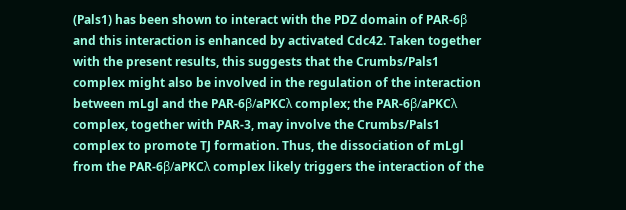(Pals1) has been shown to interact with the PDZ domain of PAR-6β and this interaction is enhanced by activated Cdc42. Taken together with the present results, this suggests that the Crumbs/Pals1 complex might also be involved in the regulation of the interaction between mLgl and the PAR-6β/aPKCλ complex; the PAR-6β/aPKCλ complex, together with PAR-3, may involve the Crumbs/Pals1 complex to promote TJ formation. Thus, the dissociation of mLgl from the PAR-6β/aPKCλ complex likely triggers the interaction of the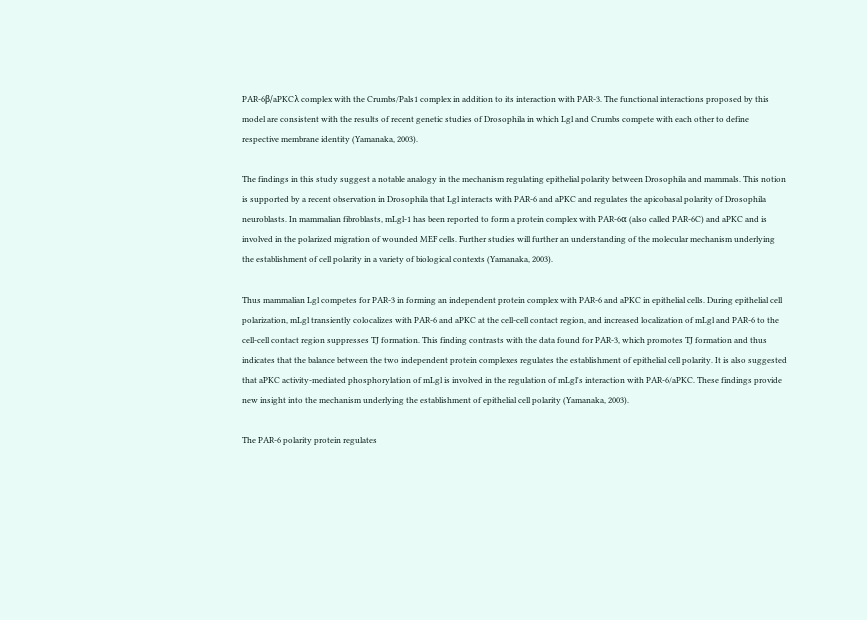PAR-6β/aPKCλ complex with the Crumbs/Pals1 complex in addition to its interaction with PAR-3. The functional interactions proposed by this model are consistent with the results of recent genetic studies of Drosophila in which Lgl and Crumbs compete with each other to define respective membrane identity (Yamanaka, 2003).

The findings in this study suggest a notable analogy in the mechanism regulating epithelial polarity between Drosophila and mammals. This notion is supported by a recent observation in Drosophila that Lgl interacts with PAR-6 and aPKC and regulates the apicobasal polarity of Drosophila neuroblasts. In mammalian fibroblasts, mLgl-1 has been reported to form a protein complex with PAR-6α (also called PAR-6C) and aPKC and is involved in the polarized migration of wounded MEF cells. Further studies will further an understanding of the molecular mechanism underlying the establishment of cell polarity in a variety of biological contexts (Yamanaka, 2003).

Thus mammalian Lgl competes for PAR-3 in forming an independent protein complex with PAR-6 and aPKC in epithelial cells. During epithelial cell polarization, mLgl transiently colocalizes with PAR-6 and aPKC at the cell-cell contact region, and increased localization of mLgl and PAR-6 to the cell-cell contact region suppresses TJ formation. This finding contrasts with the data found for PAR-3, which promotes TJ formation and thus indicates that the balance between the two independent protein complexes regulates the establishment of epithelial cell polarity. It is also suggested that aPKC activity-mediated phosphorylation of mLgl is involved in the regulation of mLgl's interaction with PAR-6/aPKC. These findings provide new insight into the mechanism underlying the establishment of epithelial cell polarity (Yamanaka, 2003).

The PAR-6 polarity protein regulates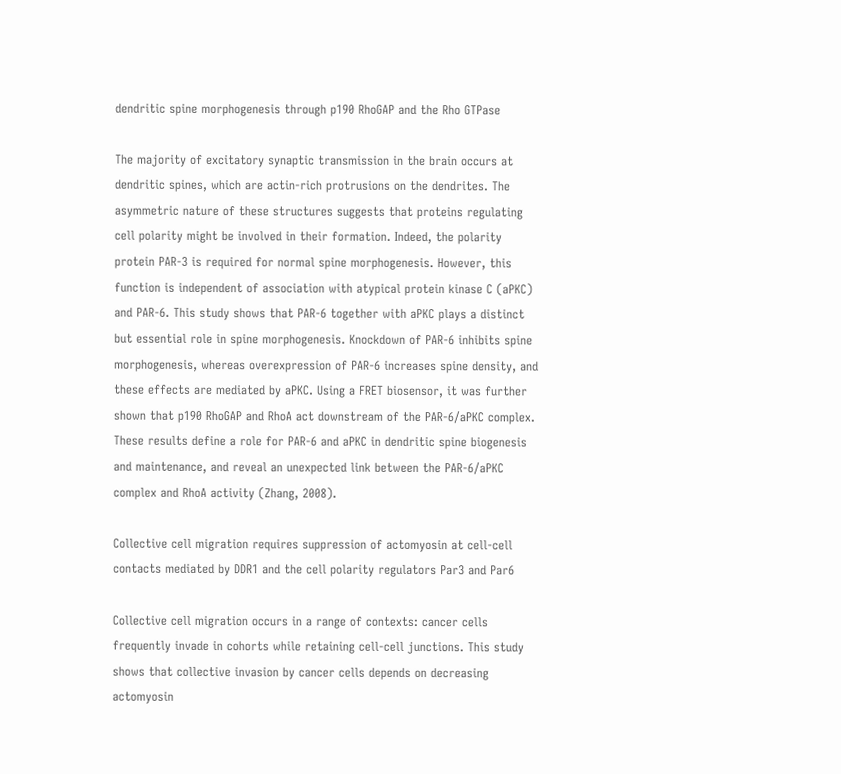dendritic spine morphogenesis through p190 RhoGAP and the Rho GTPase

The majority of excitatory synaptic transmission in the brain occurs at dendritic spines, which are actin-rich protrusions on the dendrites. The asymmetric nature of these structures suggests that proteins regulating cell polarity might be involved in their formation. Indeed, the polarity protein PAR-3 is required for normal spine morphogenesis. However, this function is independent of association with atypical protein kinase C (aPKC) and PAR-6. This study shows that PAR-6 together with aPKC plays a distinct but essential role in spine morphogenesis. Knockdown of PAR-6 inhibits spine morphogenesis, whereas overexpression of PAR-6 increases spine density, and these effects are mediated by aPKC. Using a FRET biosensor, it was further shown that p190 RhoGAP and RhoA act downstream of the PAR-6/aPKC complex. These results define a role for PAR-6 and aPKC in dendritic spine biogenesis and maintenance, and reveal an unexpected link between the PAR-6/aPKC complex and RhoA activity (Zhang, 2008).

Collective cell migration requires suppression of actomyosin at cell-cell contacts mediated by DDR1 and the cell polarity regulators Par3 and Par6

Collective cell migration occurs in a range of contexts: cancer cells frequently invade in cohorts while retaining cell-cell junctions. This study shows that collective invasion by cancer cells depends on decreasing actomyosin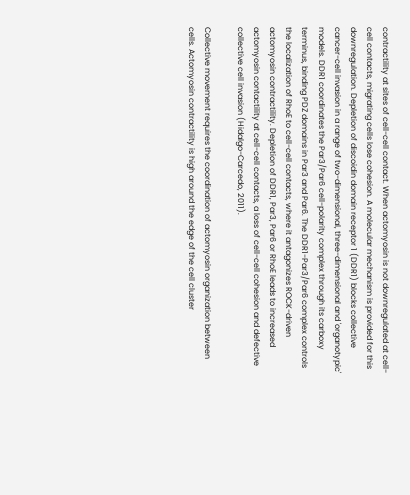contractility at sites of cell-cell contact. When actomyosin is not downregulated at cell-cell contacts, migrating cells lose cohesion. A molecular mechanism is provided for this downregulation. Depletion of discoidin domain receptor 1 (DDR1) blocks collective cancer-cell invasion in a range of two-dimensional, three-dimensional and 'organotypic' models. DDR1 coordinates the Par3/Par6 cell-polarity complex through its carboxy terminus, binding PDZ domains in Par3 and Par6. The DDR1-Par3/Par6 complex controls the localization of RhoE to cell-cell contacts, where it antagonizes ROCK-driven actomyosin contractility. Depletion of DDR1, Par3, Par6 or RhoE leads to increased actomyosin contactility at cell-cell contacts, a loss of cell-cell cohesion and defective collective cell invasion (Hidalgo-Carcedo, 2011).

Collective movement requires the coordination of actomyosin organization between cells. Actomyosin contractility is high around the edge of the cell cluster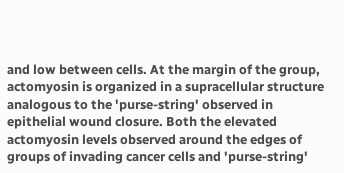and low between cells. At the margin of the group, actomyosin is organized in a supracellular structure analogous to the 'purse-string' observed in epithelial wound closure. Both the elevated actomyosin levels observed around the edges of groups of invading cancer cells and 'purse-string'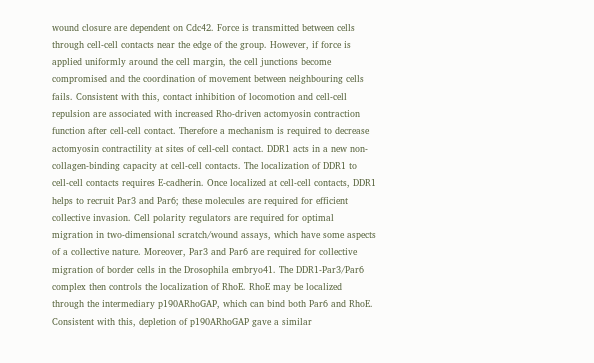wound closure are dependent on Cdc42. Force is transmitted between cells through cell-cell contacts near the edge of the group. However, if force is applied uniformly around the cell margin, the cell junctions become compromised and the coordination of movement between neighbouring cells fails. Consistent with this, contact inhibition of locomotion and cell-cell repulsion are associated with increased Rho-driven actomyosin contraction function after cell-cell contact. Therefore a mechanism is required to decrease actomyosin contractility at sites of cell-cell contact. DDR1 acts in a new non-collagen-binding capacity at cell-cell contacts. The localization of DDR1 to cell-cell contacts requires E-cadherin. Once localized at cell-cell contacts, DDR1 helps to recruit Par3 and Par6; these molecules are required for efficient collective invasion. Cell polarity regulators are required for optimal migration in two-dimensional scratch/wound assays, which have some aspects of a collective nature. Moreover, Par3 and Par6 are required for collective migration of border cells in the Drosophila embryo41. The DDR1-Par3/Par6 complex then controls the localization of RhoE. RhoE may be localized through the intermediary p190ARhoGAP, which can bind both Par6 and RhoE. Consistent with this, depletion of p190ARhoGAP gave a similar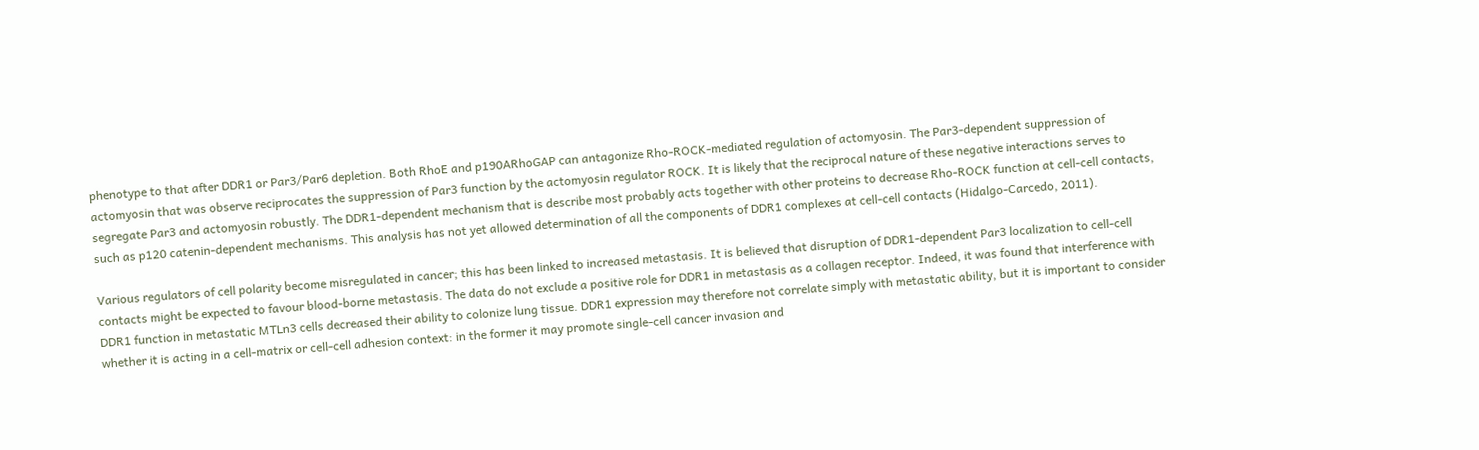phenotype to that after DDR1 or Par3/Par6 depletion. Both RhoE and p190ARhoGAP can antagonize Rho-ROCK-mediated regulation of actomyosin. The Par3-dependent suppression of actomyosin that was observe reciprocates the suppression of Par3 function by the actomyosin regulator ROCK. It is likely that the reciprocal nature of these negative interactions serves to segregate Par3 and actomyosin robustly. The DDR1-dependent mechanism that is describe most probably acts together with other proteins to decrease Rho-ROCK function at cell-cell contacts, such as p120 catenin-dependent mechanisms. This analysis has not yet allowed determination of all the components of DDR1 complexes at cell-cell contacts (Hidalgo-Carcedo, 2011).

Various regulators of cell polarity become misregulated in cancer; this has been linked to increased metastasis. It is believed that disruption of DDR1-dependent Par3 localization to cell-cell contacts might be expected to favour blood-borne metastasis. The data do not exclude a positive role for DDR1 in metastasis as a collagen receptor. Indeed, it was found that interference with DDR1 function in metastatic MTLn3 cells decreased their ability to colonize lung tissue. DDR1 expression may therefore not correlate simply with metastatic ability, but it is important to consider whether it is acting in a cell-matrix or cell-cell adhesion context: in the former it may promote single-cell cancer invasion and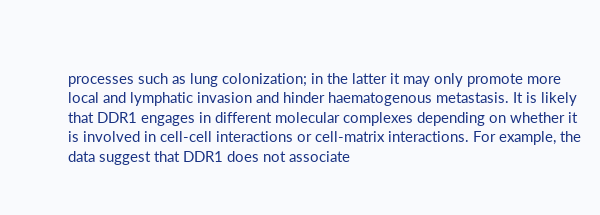processes such as lung colonization; in the latter it may only promote more local and lymphatic invasion and hinder haematogenous metastasis. It is likely that DDR1 engages in different molecular complexes depending on whether it is involved in cell-cell interactions or cell-matrix interactions. For example, the data suggest that DDR1 does not associate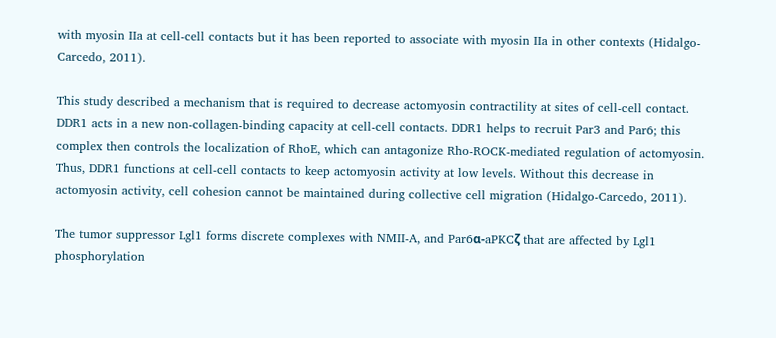with myosin IIa at cell-cell contacts but it has been reported to associate with myosin IIa in other contexts (Hidalgo-Carcedo, 2011).

This study described a mechanism that is required to decrease actomyosin contractility at sites of cell-cell contact. DDR1 acts in a new non-collagen-binding capacity at cell-cell contacts. DDR1 helps to recruit Par3 and Par6; this complex then controls the localization of RhoE, which can antagonize Rho-ROCK-mediated regulation of actomyosin. Thus, DDR1 functions at cell-cell contacts to keep actomyosin activity at low levels. Without this decrease in actomyosin activity, cell cohesion cannot be maintained during collective cell migration (Hidalgo-Carcedo, 2011).

The tumor suppressor Lgl1 forms discrete complexes with NMII-A, and Par6α-aPKCζ that are affected by Lgl1 phosphorylation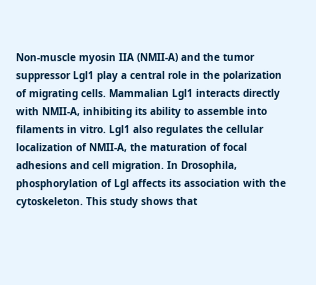Non-muscle myosin IIA (NMII-A) and the tumor suppressor Lgl1 play a central role in the polarization of migrating cells. Mammalian Lgl1 interacts directly with NMII-A, inhibiting its ability to assemble into filaments in vitro. Lgl1 also regulates the cellular localization of NMII-A, the maturation of focal adhesions and cell migration. In Drosophila, phosphorylation of Lgl affects its association with the cytoskeleton. This study shows that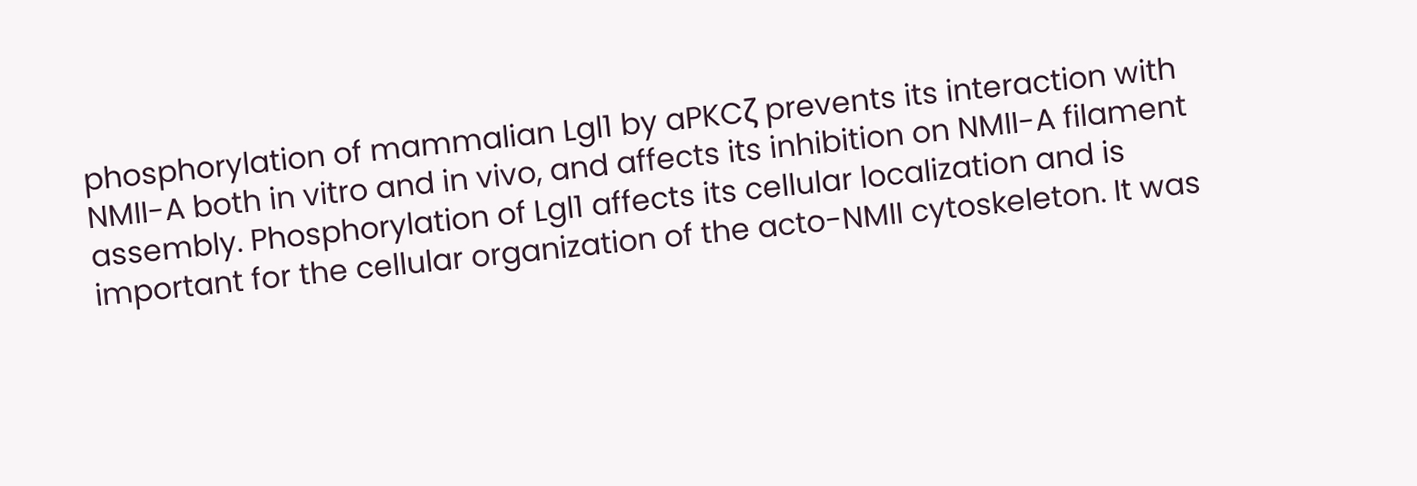phosphorylation of mammalian Lgl1 by aPKCζ prevents its interaction with NMII-A both in vitro and in vivo, and affects its inhibition on NMII-A filament assembly. Phosphorylation of Lgl1 affects its cellular localization and is important for the cellular organization of the acto-NMII cytoskeleton. It was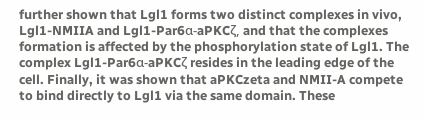further shown that Lgl1 forms two distinct complexes in vivo, Lgl1-NMIIA and Lgl1-Par6α-aPKCζ, and that the complexes formation is affected by the phosphorylation state of Lgl1. The complex Lgl1-Par6α-aPKCζ resides in the leading edge of the cell. Finally, it was shown that aPKCzeta and NMII-A compete to bind directly to Lgl1 via the same domain. These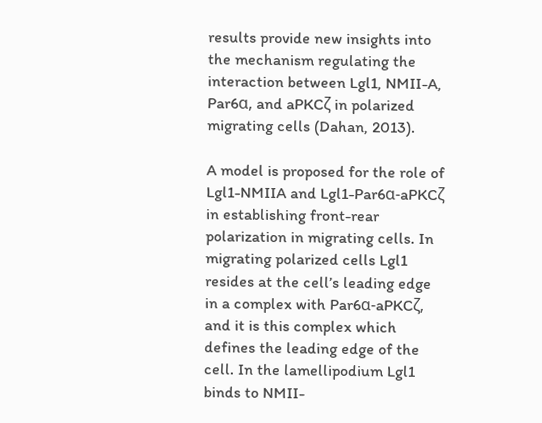results provide new insights into the mechanism regulating the interaction between Lgl1, NMII-A, Par6α, and aPKCζ in polarized migrating cells (Dahan, 2013).

A model is proposed for the role of Lgl1-NMIIA and Lgl1-Par6α-aPKCζ in establishing front-rear polarization in migrating cells. In migrating polarized cells Lgl1 resides at the cell’s leading edge in a complex with Par6α-aPKCζ, and it is this complex which defines the leading edge of the cell. In the lamellipodium Lgl1 binds to NMII-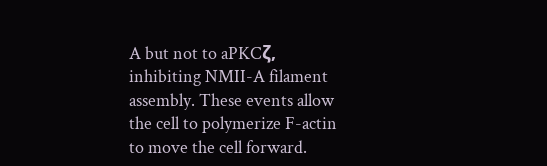A but not to aPKCζ, inhibiting NMII-A filament assembly. These events allow the cell to polymerize F-actin to move the cell forward.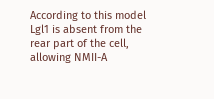According to this model Lgl1 is absent from the rear part of the cell, allowing NMII-A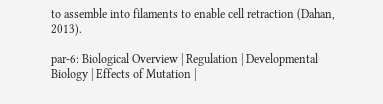to assemble into filaments to enable cell retraction (Dahan, 2013).

par-6: Biological Overview | Regulation | Developmental Biology | Effects of Mutation |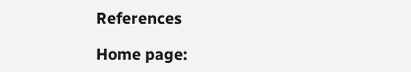References

Home page: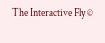The Interactive Fly ©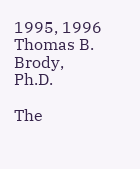1995, 1996 Thomas B. Brody, Ph.D.

The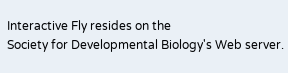Interactive Fly resides on the
Society for Developmental Biology's Web server.